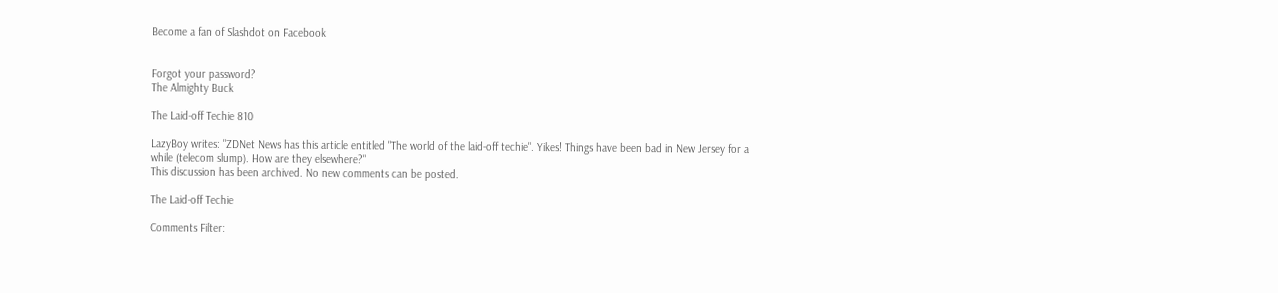Become a fan of Slashdot on Facebook


Forgot your password?
The Almighty Buck

The Laid-off Techie 810

LazyBoy writes: "ZDNet News has this article entitled "The world of the laid-off techie". Yikes! Things have been bad in New Jersey for a while (telecom slump). How are they elsewhere?"
This discussion has been archived. No new comments can be posted.

The Laid-off Techie

Comments Filter: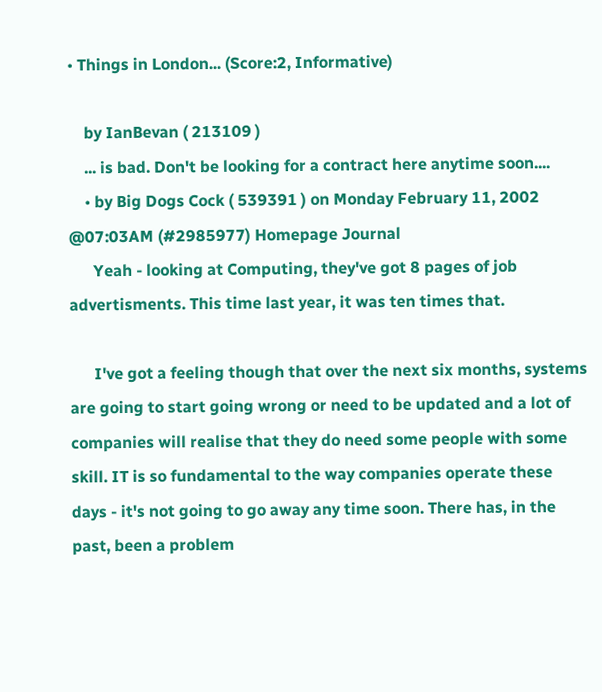• Things in London... (Score:2, Informative)

    by IanBevan ( 213109 )
    ... is bad. Don't be looking for a contract here anytime soon....
    • by Big Dogs Cock ( 539391 ) on Monday February 11, 2002 @07:03AM (#2985977) Homepage Journal
      Yeah - looking at Computing, they've got 8 pages of job advertisments. This time last year, it was ten times that.

      I've got a feeling though that over the next six months, systems are going to start going wrong or need to be updated and a lot of companies will realise that they do need some people with some skill. IT is so fundamental to the way companies operate these days - it's not going to go away any time soon. There has, in the past, been a problem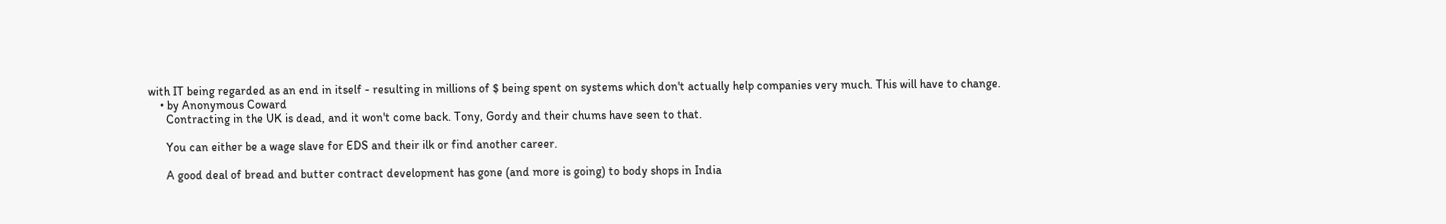with IT being regarded as an end in itself - resulting in millions of $ being spent on systems which don't actually help companies very much. This will have to change.
    • by Anonymous Coward
      Contracting in the UK is dead, and it won't come back. Tony, Gordy and their chums have seen to that.

      You can either be a wage slave for EDS and their ilk or find another career.

      A good deal of bread and butter contract development has gone (and more is going) to body shops in India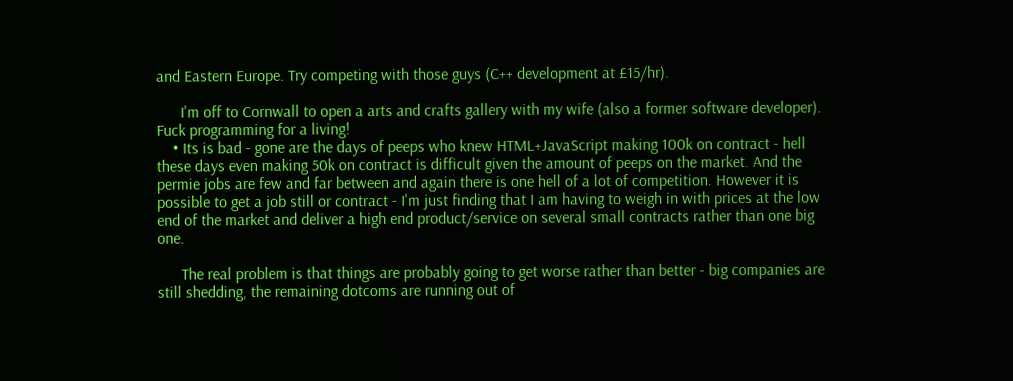and Eastern Europe. Try competing with those guys (C++ development at £15/hr).

      I'm off to Cornwall to open a arts and crafts gallery with my wife (also a former software developer). Fuck programming for a living!
    • Its is bad - gone are the days of peeps who knew HTML+JavaScript making 100k on contract - hell these days even making 50k on contract is difficult given the amount of peeps on the market. And the permie jobs are few and far between and again there is one hell of a lot of competition. However it is possible to get a job still or contract - I'm just finding that I am having to weigh in with prices at the low end of the market and deliver a high end product/service on several small contracts rather than one big one.

      The real problem is that things are probably going to get worse rather than better - big companies are still shedding, the remaining dotcoms are running out of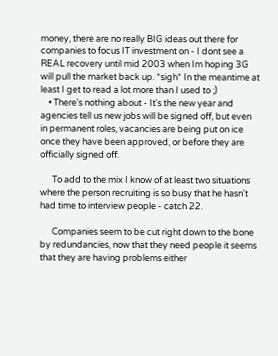money, there are no really BIG ideas out there for companies to focus IT investment on - I dont see a REAL recovery until mid 2003 when Im hoping 3G will pull the market back up. *sigh* In the meantime at least I get to read a lot more than I used to ;)
    • There's nothing about - It's the new year and agencies tell us new jobs will be signed off, but even in permanent roles, vacancies are being put on ice once they have been approved, or before they are officially signed off.

      To add to the mix I know of at least two situations where the person recruiting is so busy that he hasn't had time to interview people - catch 22.

      Companies seem to be cut right down to the bone by redundancies, now that they need people it seems that they are having problems either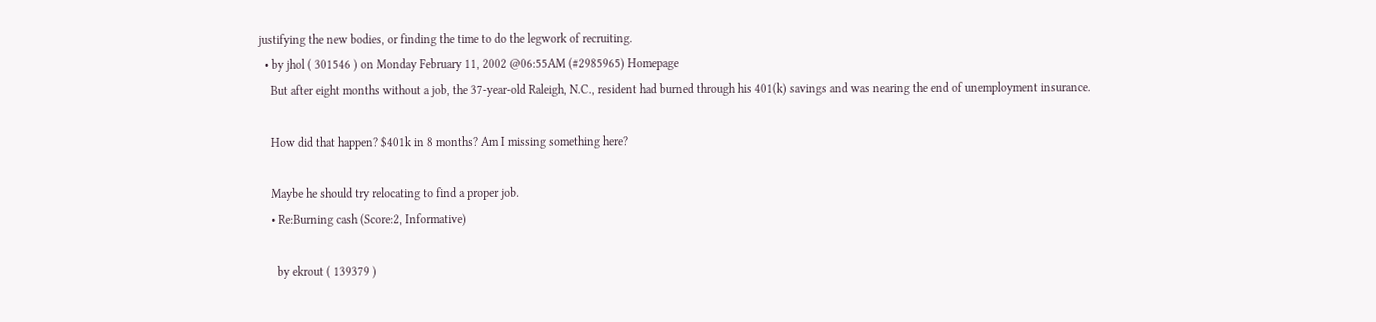justifying the new bodies, or finding the time to do the legwork of recruiting.
  • by jhol ( 301546 ) on Monday February 11, 2002 @06:55AM (#2985965) Homepage
    But after eight months without a job, the 37-year-old Raleigh, N.C., resident had burned through his 401(k) savings and was nearing the end of unemployment insurance.

    How did that happen? $401k in 8 months? Am I missing something here?

    Maybe he should try relocating to find a proper job.
    • Re:Burning cash (Score:2, Informative)

      by ekrout ( 139379 )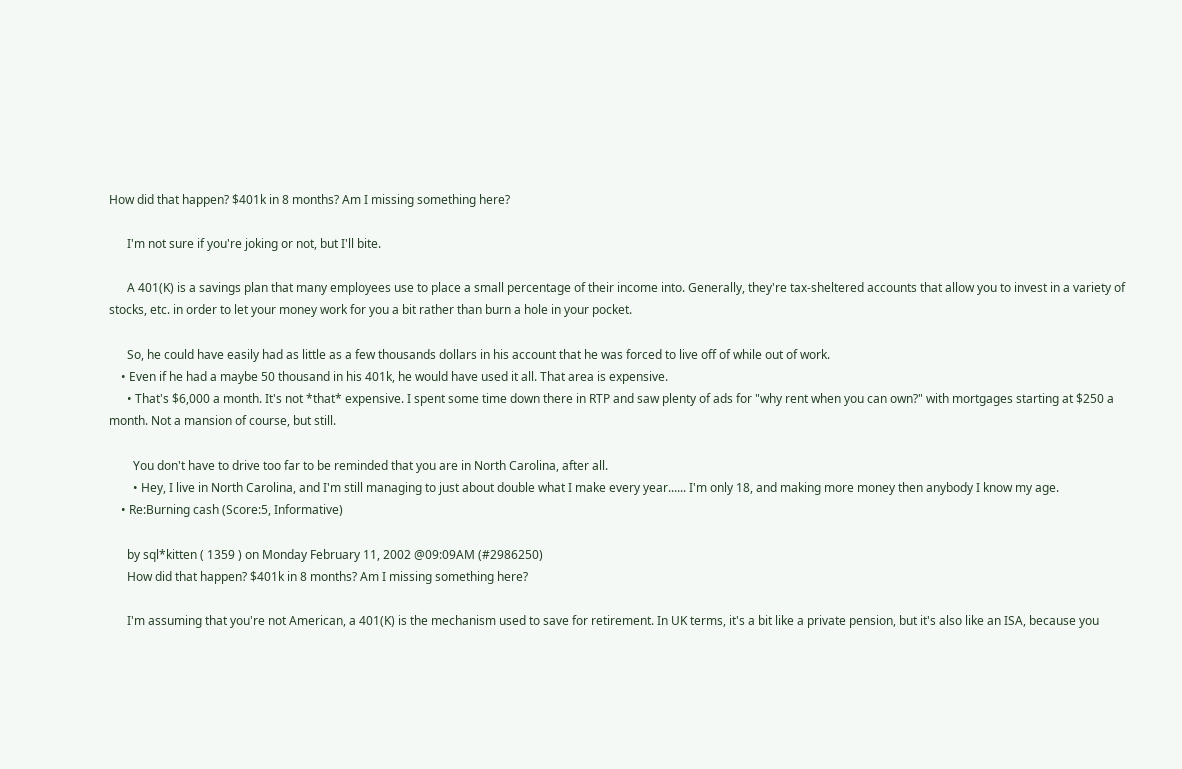How did that happen? $401k in 8 months? Am I missing something here?

      I'm not sure if you're joking or not, but I'll bite.

      A 401(K) is a savings plan that many employees use to place a small percentage of their income into. Generally, they're tax-sheltered accounts that allow you to invest in a variety of stocks, etc. in order to let your money work for you a bit rather than burn a hole in your pocket.

      So, he could have easily had as little as a few thousands dollars in his account that he was forced to live off of while out of work.
    • Even if he had a maybe 50 thousand in his 401k, he would have used it all. That area is expensive.
      • That's $6,000 a month. It's not *that* expensive. I spent some time down there in RTP and saw plenty of ads for "why rent when you can own?" with mortgages starting at $250 a month. Not a mansion of course, but still.

        You don't have to drive too far to be reminded that you are in North Carolina, after all.
        • Hey, I live in North Carolina, and I'm still managing to just about double what I make every year...... I'm only 18, and making more money then anybody I know my age.
    • Re:Burning cash (Score:5, Informative)

      by sql*kitten ( 1359 ) on Monday February 11, 2002 @09:09AM (#2986250)
      How did that happen? $401k in 8 months? Am I missing something here?

      I'm assuming that you're not American, a 401(K) is the mechanism used to save for retirement. In UK terms, it's a bit like a private pension, but it's also like an ISA, because you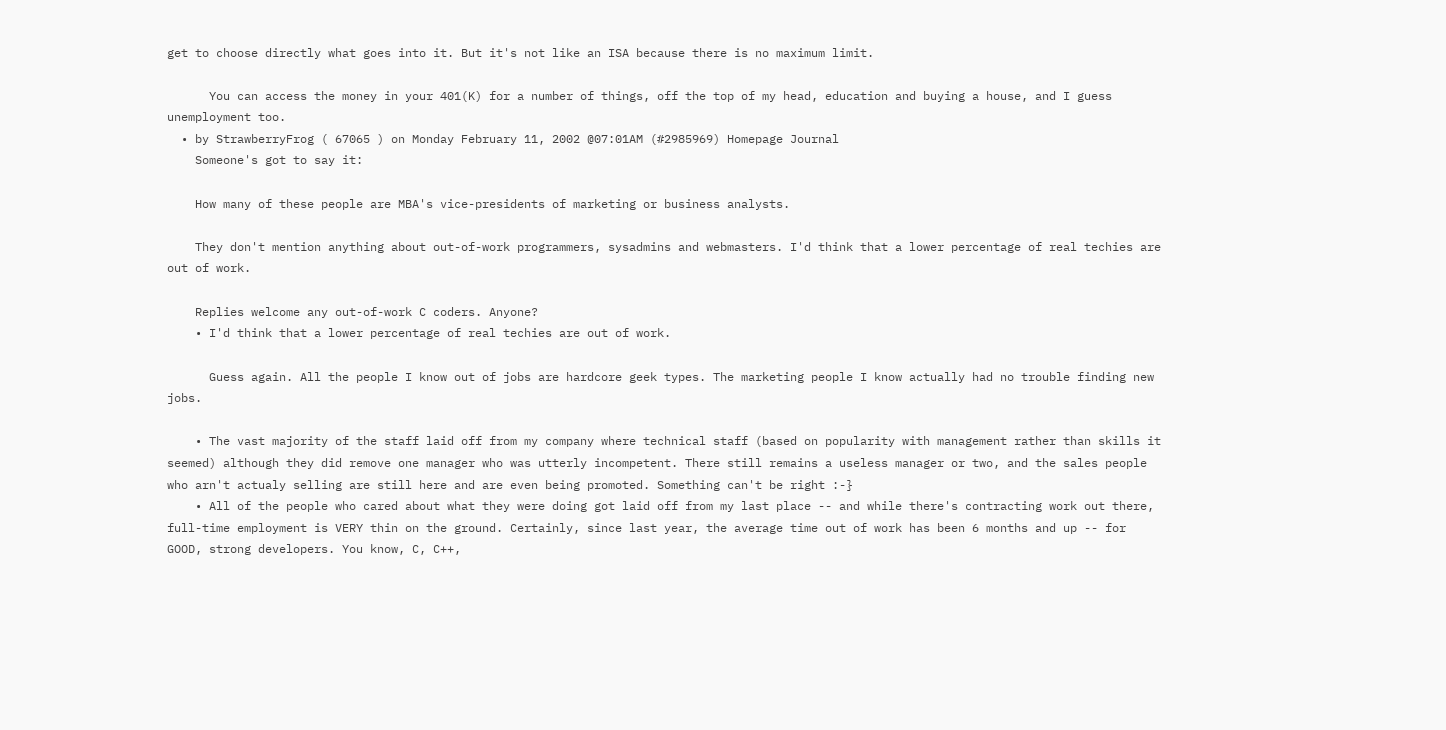get to choose directly what goes into it. But it's not like an ISA because there is no maximum limit.

      You can access the money in your 401(K) for a number of things, off the top of my head, education and buying a house, and I guess unemployment too.
  • by StrawberryFrog ( 67065 ) on Monday February 11, 2002 @07:01AM (#2985969) Homepage Journal
    Someone's got to say it:

    How many of these people are MBA's vice-presidents of marketing or business analysts.

    They don't mention anything about out-of-work programmers, sysadmins and webmasters. I'd think that a lower percentage of real techies are out of work.

    Replies welcome any out-of-work C coders. Anyone?
    • I'd think that a lower percentage of real techies are out of work.

      Guess again. All the people I know out of jobs are hardcore geek types. The marketing people I know actually had no trouble finding new jobs.

    • The vast majority of the staff laid off from my company where technical staff (based on popularity with management rather than skills it seemed) although they did remove one manager who was utterly incompetent. There still remains a useless manager or two, and the sales people who arn't actualy selling are still here and are even being promoted. Something can't be right :-}
    • All of the people who cared about what they were doing got laid off from my last place -- and while there's contracting work out there, full-time employment is VERY thin on the ground. Certainly, since last year, the average time out of work has been 6 months and up -- for GOOD, strong developers. You know, C, C++,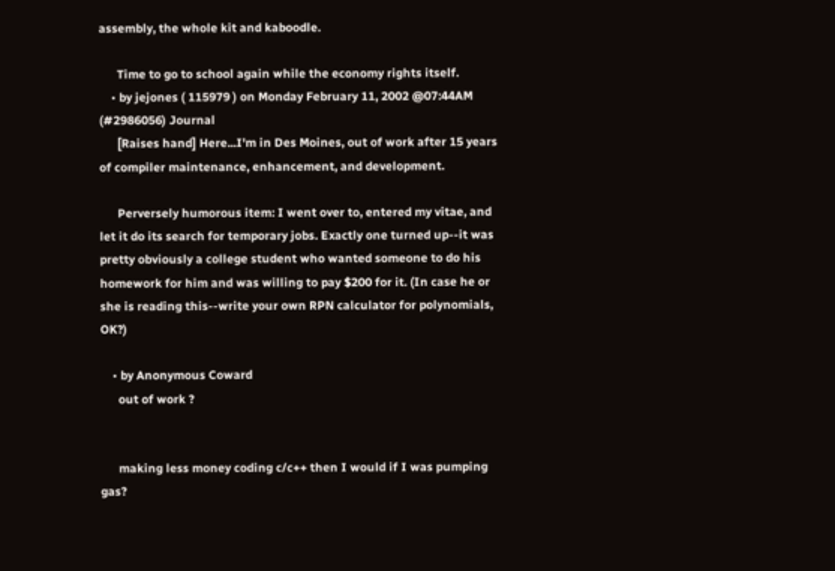assembly, the whole kit and kaboodle.

      Time to go to school again while the economy rights itself.
    • by jejones ( 115979 ) on Monday February 11, 2002 @07:44AM (#2986056) Journal
      [Raises hand] Here...I'm in Des Moines, out of work after 15 years of compiler maintenance, enhancement, and development.

      Perversely humorous item: I went over to, entered my vitae, and let it do its search for temporary jobs. Exactly one turned up--it was pretty obviously a college student who wanted someone to do his homework for him and was willing to pay $200 for it. (In case he or she is reading this--write your own RPN calculator for polynomials, OK?)

    • by Anonymous Coward
      out of work ?


      making less money coding c/c++ then I would if I was pumping gas?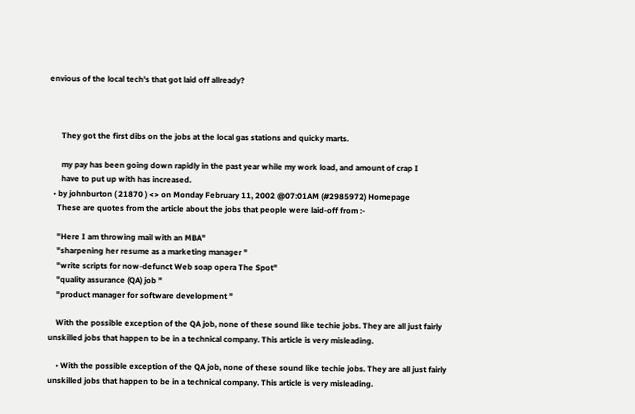envious of the local tech's that got laid off allready?



      They got the first dibs on the jobs at the local gas stations and quicky marts.

      my pay has been going down rapidly in the past year while my work load, and amount of crap I
      have to put up with has increased.
  • by johnburton ( 21870 ) <> on Monday February 11, 2002 @07:01AM (#2985972) Homepage
    These are quotes from the article about the jobs that people were laid-off from :-

    "Here I am throwing mail with an MBA"
    "sharpening her resume as a marketing manager "
    "write scripts for now-defunct Web soap opera The Spot"
    "quality assurance (QA) job "
    "product manager for software development "

    With the possible exception of the QA job, none of these sound like techie jobs. They are all just fairly unskilled jobs that happen to be in a technical company. This article is very misleading.

    • With the possible exception of the QA job, none of these sound like techie jobs. They are all just fairly unskilled jobs that happen to be in a technical company. This article is very misleading.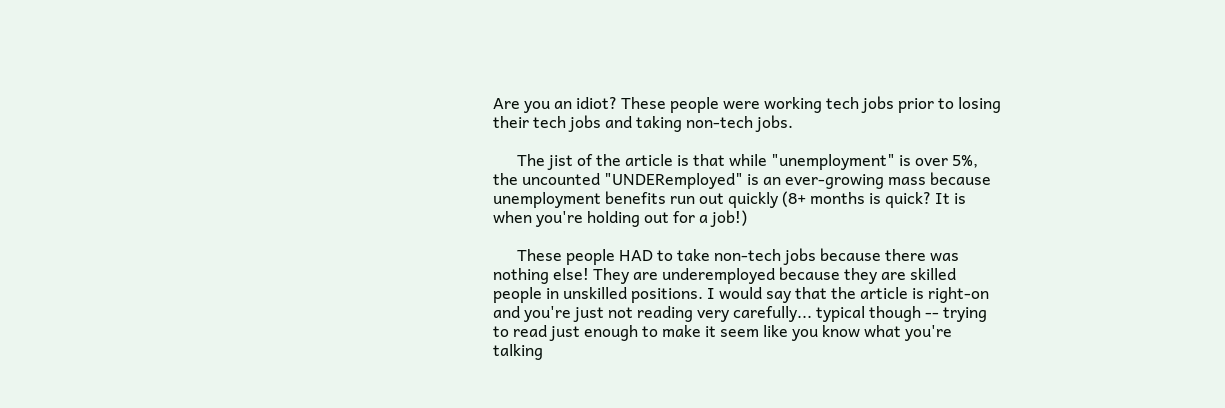Are you an idiot? These people were working tech jobs prior to losing their tech jobs and taking non-tech jobs.

      The jist of the article is that while "unemployment" is over 5%, the uncounted "UNDERemployed" is an ever-growing mass because unemployment benefits run out quickly (8+ months is quick? It is when you're holding out for a job!)

      These people HAD to take non-tech jobs because there was nothing else! They are underemployed because they are skilled people in unskilled positions. I would say that the article is right-on and you're just not reading very carefully... typical though -- trying to read just enough to make it seem like you know what you're talking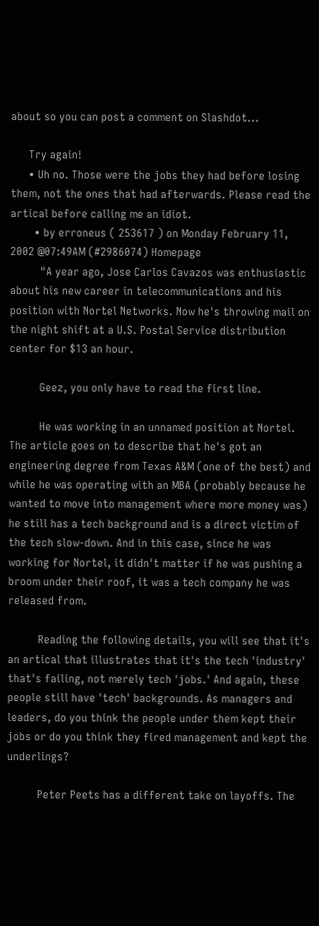about so you can post a comment on Slashdot...

      Try again!
      • Uh no. Those were the jobs they had before losing them, not the ones that had afterwards. Please read the artical before calling me an idiot.
        • by erroneus ( 253617 ) on Monday February 11, 2002 @07:49AM (#2986074) Homepage
          "A year ago, Jose Carlos Cavazos was enthusiastic about his new career in telecommunications and his position with Nortel Networks. Now he's throwing mail on the night shift at a U.S. Postal Service distribution center for $13 an hour.

          Geez, you only have to read the first line.

          He was working in an unnamed position at Nortel. The article goes on to describe that he's got an engineering degree from Texas A&M (one of the best) and while he was operating with an MBA (probably because he wanted to move into management where more money was) he still has a tech background and is a direct victim of the tech slow-down. And in this case, since he was working for Nortel, it didn't matter if he was pushing a broom under their roof, it was a tech company he was released from.

          Reading the following details, you will see that it's an artical that illustrates that it's the tech 'industry' that's failing, not merely tech 'jobs.' And again, these people still have 'tech' backgrounds. As managers and leaders, do you think the people under them kept their jobs or do you think they fired management and kept the underlings?

          Peter Peets has a different take on layoffs. The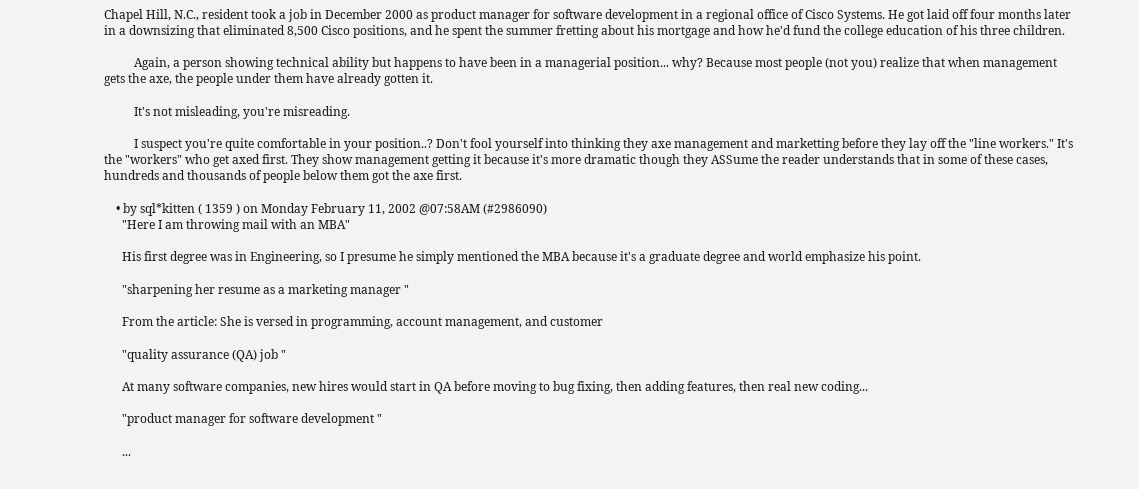Chapel Hill, N.C., resident took a job in December 2000 as product manager for software development in a regional office of Cisco Systems. He got laid off four months later in a downsizing that eliminated 8,500 Cisco positions, and he spent the summer fretting about his mortgage and how he'd fund the college education of his three children.

          Again, a person showing technical ability but happens to have been in a managerial position... why? Because most people (not you) realize that when management gets the axe, the people under them have already gotten it.

          It's not misleading, you're misreading.

          I suspect you're quite comfortable in your position..? Don't fool yourself into thinking they axe management and marketting before they lay off the "line workers." It's the "workers" who get axed first. They show management getting it because it's more dramatic though they ASSume the reader understands that in some of these cases, hundreds and thousands of people below them got the axe first.

    • by sql*kitten ( 1359 ) on Monday February 11, 2002 @07:58AM (#2986090)
      "Here I am throwing mail with an MBA"

      His first degree was in Engineering, so I presume he simply mentioned the MBA because it's a graduate degree and world emphasize his point.

      "sharpening her resume as a marketing manager "

      From the article: She is versed in programming, account management, and customer

      "quality assurance (QA) job "

      At many software companies, new hires would start in QA before moving to bug fixing, then adding features, then real new coding...

      "product manager for software development "

      ...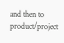and then to product/project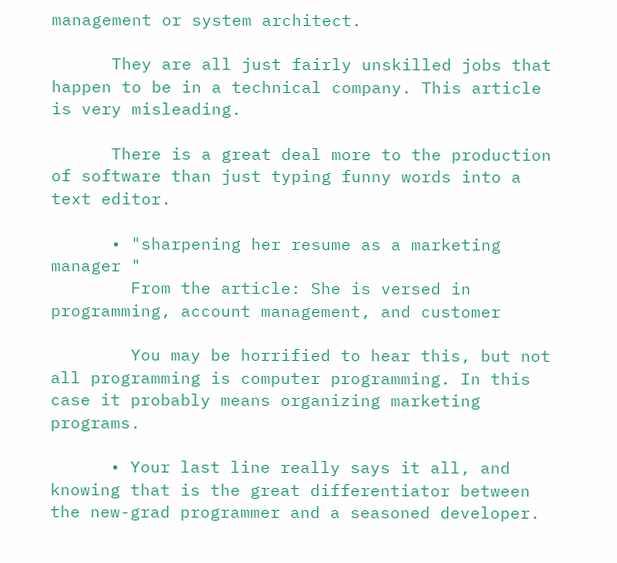management or system architect.

      They are all just fairly unskilled jobs that happen to be in a technical company. This article is very misleading.

      There is a great deal more to the production of software than just typing funny words into a text editor.

      • "sharpening her resume as a marketing manager "
        From the article: She is versed in programming, account management, and customer

        You may be horrified to hear this, but not all programming is computer programming. In this case it probably means organizing marketing programs.

      • Your last line really says it all, and knowing that is the great differentiator between the new-grad programmer and a seasoned developer.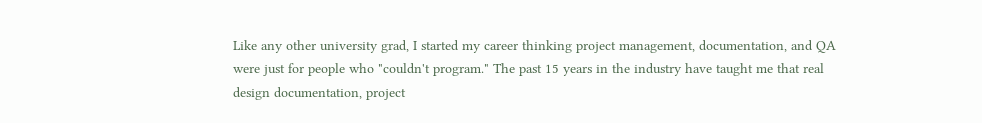Like any other university grad, I started my career thinking project management, documentation, and QA were just for people who "couldn't program." The past 15 years in the industry have taught me that real design documentation, project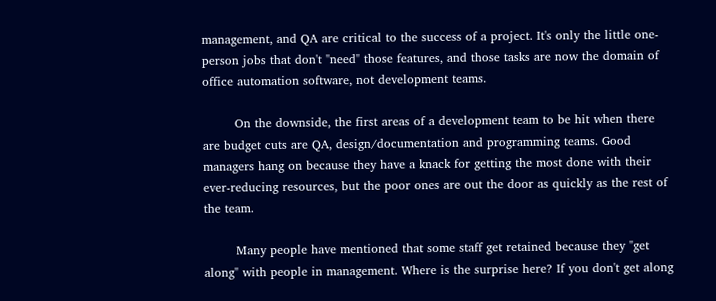management, and QA are critical to the success of a project. It's only the little one-person jobs that don't "need" those features, and those tasks are now the domain of office automation software, not development teams.

        On the downside, the first areas of a development team to be hit when there are budget cuts are QA, design/documentation and programming teams. Good managers hang on because they have a knack for getting the most done with their ever-reducing resources, but the poor ones are out the door as quickly as the rest of the team.

        Many people have mentioned that some staff get retained because they "get along" with people in management. Where is the surprise here? If you don't get along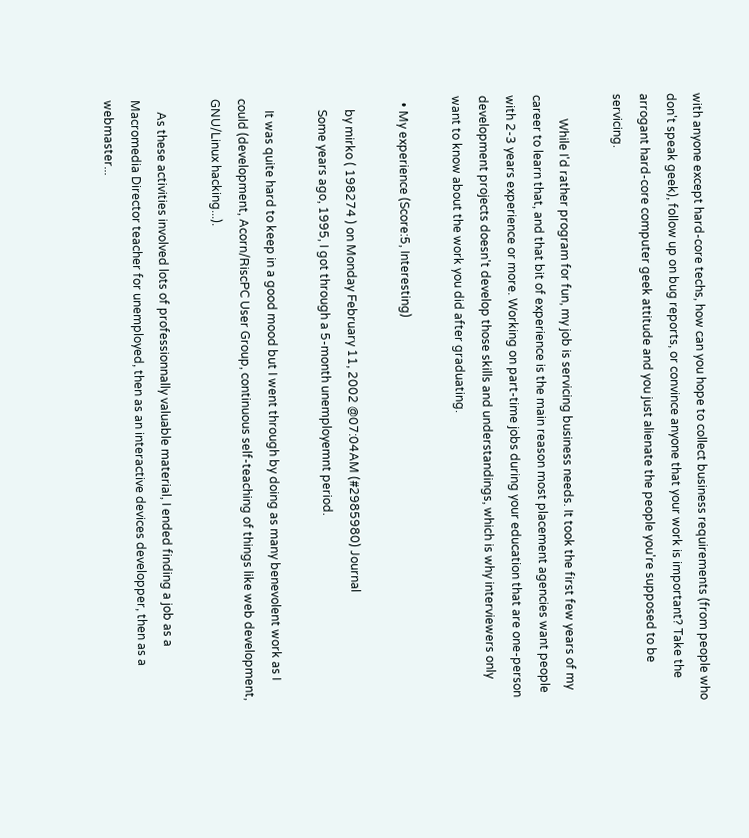with anyone except hard-core techs, how can you hope to collect business requirements (from people who don't speak geek), follow up on bug reports, or convince anyone that your work is important? Take the arrogant hard-core computer geek attitude and you just alienate the people you're supposed to be servicing.

        While I'd rather program for fun, my job is servicing business needs. It took the first few years of my career to learn that, and that bit of experience is the main reason most placement agencies want people with 2-3 years experience or more. Working on part-time jobs during your education that are one-person development projects doesn't develop those skills and understandings, which is why interviewers only want to know about the work you did after graduating.

  • My experience (Score:5, Interesting)

    by mirko ( 198274 ) on Monday February 11, 2002 @07:04AM (#2985980) Journal
    Some years ago, 1995, I got through a 5-month unemployemnt period.

    It was quite hard to keep in a good mood but I went through by doing as many benevolent work as I could (development, Acorn/RiscPC User Group, continuous self-teaching of things like web development, GNU/Linux hacking...).

    As these activities involved lots of professionnally valuable material, I ended finding a job as a Macromedia Director teacher for unemployed, then as an interactive devices developper, then as a webmaster...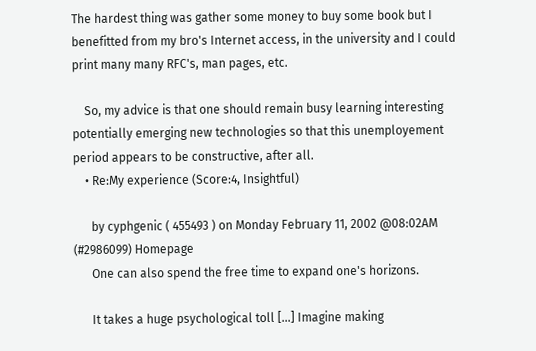The hardest thing was gather some money to buy some book but I benefitted from my bro's Internet access, in the university and I could print many many RFC's, man pages, etc.

    So, my advice is that one should remain busy learning interesting potentially emerging new technologies so that this unemployement period appears to be constructive, after all.
    • Re:My experience (Score:4, Insightful)

      by cyphgenic ( 455493 ) on Monday February 11, 2002 @08:02AM (#2986099) Homepage
      One can also spend the free time to expand one's horizons.

      It takes a huge psychological toll [...] Imagine making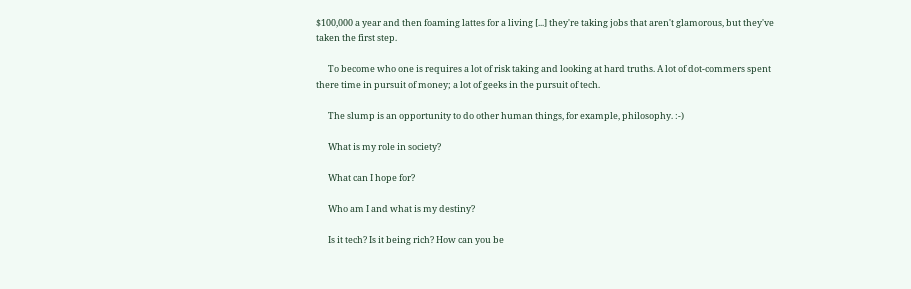$100,000 a year and then foaming lattes for a living [...] they're taking jobs that aren't glamorous, but they've taken the first step.

      To become who one is requires a lot of risk taking and looking at hard truths. A lot of dot-commers spent there time in pursuit of money; a lot of geeks in the pursuit of tech.

      The slump is an opportunity to do other human things, for example, philosophy. :-)

      What is my role in society?

      What can I hope for?

      Who am I and what is my destiny?

      Is it tech? Is it being rich? How can you be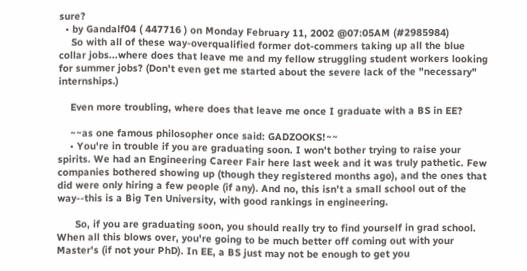sure?
  • by Gandalf04 ( 447716 ) on Monday February 11, 2002 @07:05AM (#2985984)
    So with all of these way-overqualified former dot-commers taking up all the blue collar jobs...where does that leave me and my fellow struggling student workers looking for summer jobs? (Don't even get me started about the severe lack of the "necessary" internships.)

    Even more troubling, where does that leave me once I graduate with a BS in EE?

    ~~as one famous philosopher once said: GADZOOKS!~~
    • You're in trouble if you are graduating soon. I won't bother trying to raise your spirits. We had an Engineering Career Fair here last week and it was truly pathetic. Few companies bothered showing up (though they registered months ago), and the ones that did were only hiring a few people (if any). And no, this isn't a small school out of the way--this is a Big Ten University, with good rankings in engineering.

      So, if you are graduating soon, you should really try to find yourself in grad school. When all this blows over, you're going to be much better off coming out with your Master's (if not your PhD). In EE, a BS just may not be enough to get you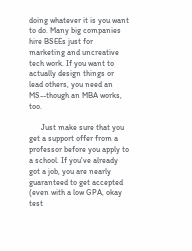doing whatever it is you want to do. Many big companies hire BSEEs just for marketing and uncreative tech work. If you want to actually design things or lead others, you need an MS--though an MBA works, too.

      Just make sure that you get a support offer from a professor before you apply to a school. If you've already got a job, you are nearly guaranteed to get accepted (even with a low GPA, okay test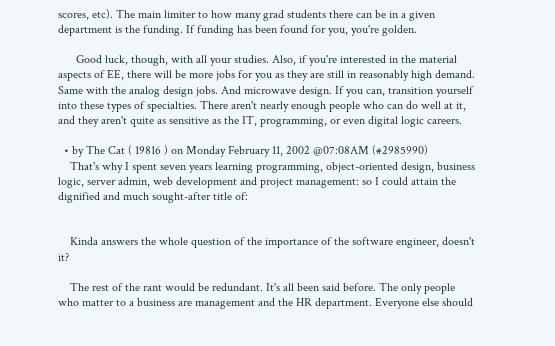scores, etc). The main limiter to how many grad students there can be in a given department is the funding. If funding has been found for you, you're golden.

      Good luck, though, with all your studies. Also, if you're interested in the material aspects of EE, there will be more jobs for you as they are still in reasonably high demand. Same with the analog design jobs. And microwave design. If you can, transition yourself into these types of specialties. There aren't nearly enough people who can do well at it, and they aren't quite as sensitive as the IT, programming, or even digital logic careers.

  • by The Cat ( 19816 ) on Monday February 11, 2002 @07:08AM (#2985990)
    That's why I spent seven years learning programming, object-oriented design, business logic, server admin, web development and project management: so I could attain the dignified and much sought-after title of:


    Kinda answers the whole question of the importance of the software engineer, doesn't it?

    The rest of the rant would be redundant. It's all been said before. The only people who matter to a business are management and the HR department. Everyone else should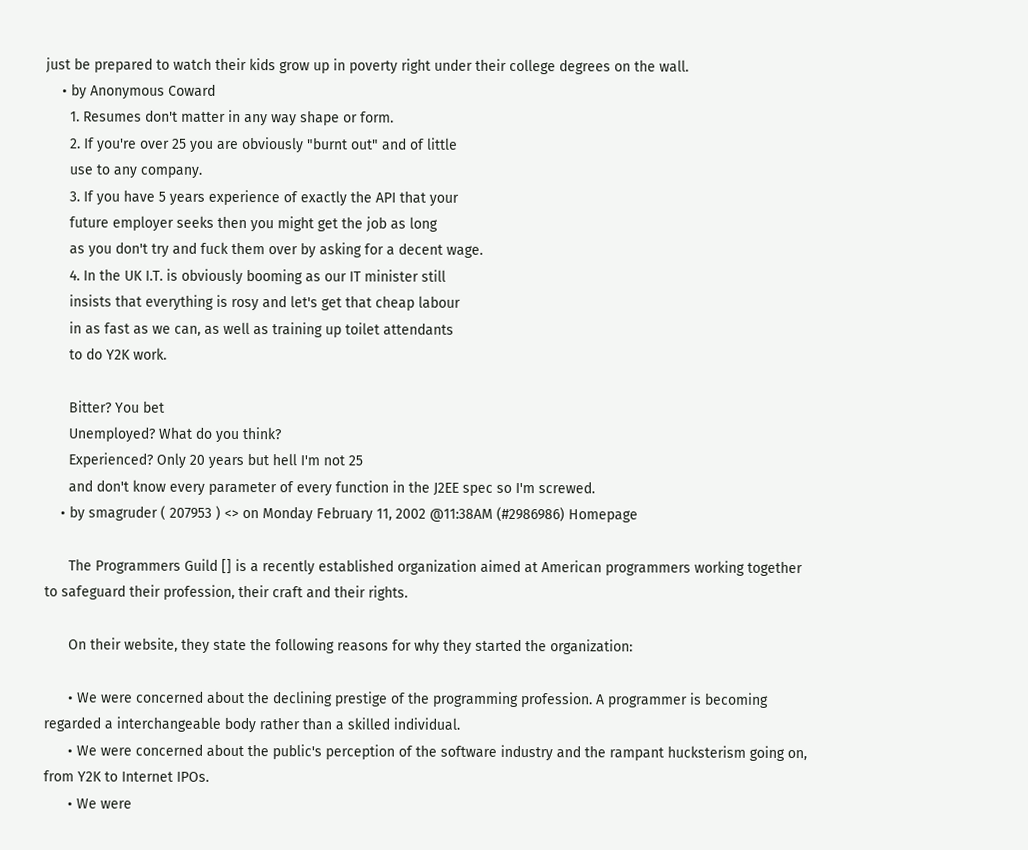just be prepared to watch their kids grow up in poverty right under their college degrees on the wall.
    • by Anonymous Coward
      1. Resumes don't matter in any way shape or form.
      2. If you're over 25 you are obviously "burnt out" and of little
      use to any company.
      3. If you have 5 years experience of exactly the API that your
      future employer seeks then you might get the job as long
      as you don't try and fuck them over by asking for a decent wage.
      4. In the UK I.T. is obviously booming as our IT minister still
      insists that everything is rosy and let's get that cheap labour
      in as fast as we can, as well as training up toilet attendants
      to do Y2K work.

      Bitter? You bet
      Unemployed? What do you think?
      Experienced? Only 20 years but hell I'm not 25
      and don't know every parameter of every function in the J2EE spec so I'm screwed.
    • by smagruder ( 207953 ) <> on Monday February 11, 2002 @11:38AM (#2986986) Homepage

      The Programmers Guild [] is a recently established organization aimed at American programmers working together to safeguard their profession, their craft and their rights.

      On their website, they state the following reasons for why they started the organization:

      • We were concerned about the declining prestige of the programming profession. A programmer is becoming regarded a interchangeable body rather than a skilled individual.
      • We were concerned about the public's perception of the software industry and the rampant hucksterism going on, from Y2K to Internet IPOs.
      • We were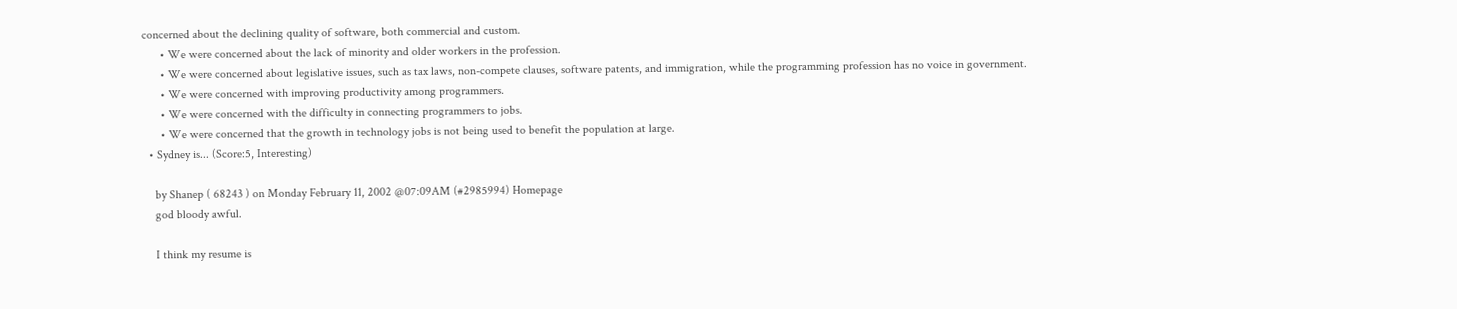concerned about the declining quality of software, both commercial and custom.
      • We were concerned about the lack of minority and older workers in the profession.
      • We were concerned about legislative issues, such as tax laws, non-compete clauses, software patents, and immigration, while the programming profession has no voice in government.
      • We were concerned with improving productivity among programmers.
      • We were concerned with the difficulty in connecting programmers to jobs.
      • We were concerned that the growth in technology jobs is not being used to benefit the population at large.
  • Sydney is... (Score:5, Interesting)

    by Shanep ( 68243 ) on Monday February 11, 2002 @07:09AM (#2985994) Homepage
    god bloody awful.

    I think my resume is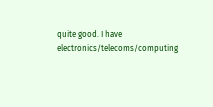quite good. I have electronics/telecoms/computing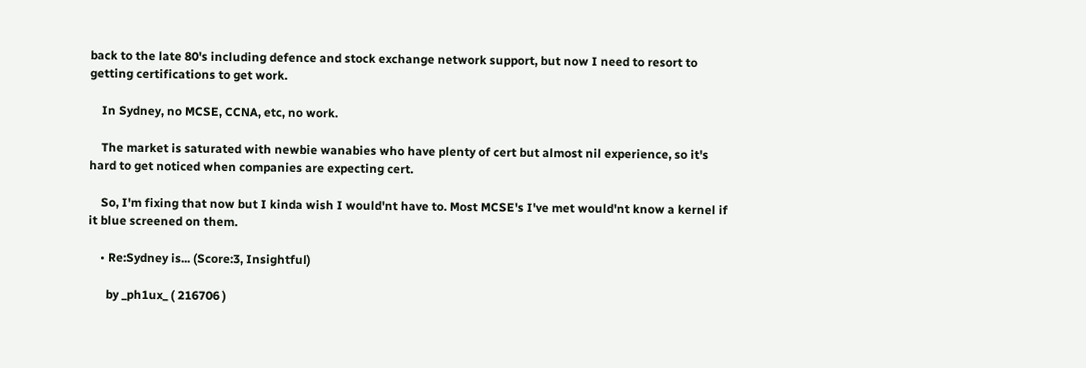back to the late 80's including defence and stock exchange network support, but now I need to resort to getting certifications to get work.

    In Sydney, no MCSE, CCNA, etc, no work.

    The market is saturated with newbie wanabies who have plenty of cert but almost nil experience, so it's hard to get noticed when companies are expecting cert.

    So, I'm fixing that now but I kinda wish I would'nt have to. Most MCSE's I've met would'nt know a kernel if it blue screened on them.

    • Re:Sydney is... (Score:3, Insightful)

      by _ph1ux_ ( 216706 )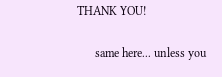THANK YOU!

      same here... unless you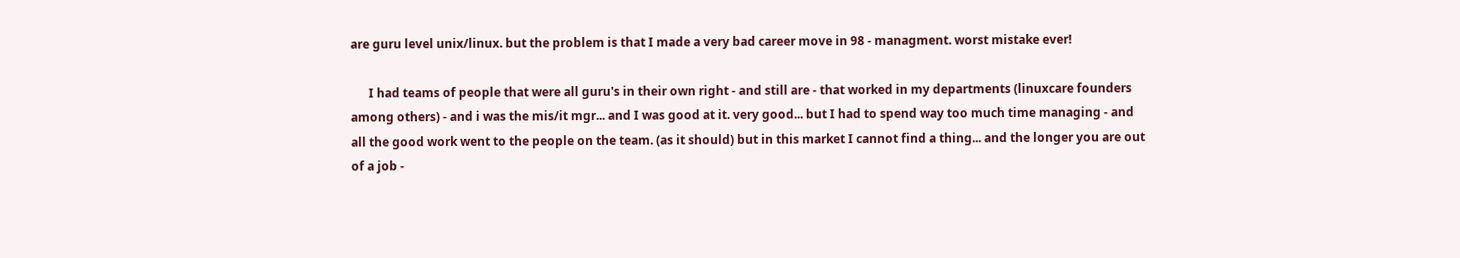are guru level unix/linux. but the problem is that I made a very bad career move in 98 - managment. worst mistake ever!

      I had teams of people that were all guru's in their own right - and still are - that worked in my departments (linuxcare founders among others) - and i was the mis/it mgr... and I was good at it. very good... but I had to spend way too much time managing - and all the good work went to the people on the team. (as it should) but in this market I cannot find a thing... and the longer you are out of a job -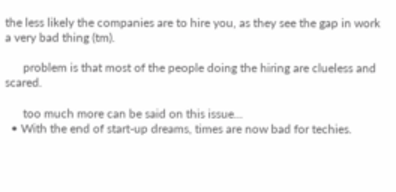the less likely the companies are to hire you, as they see the gap in work a very bad thing (tm).

      problem is that most of the people doing the hiring are clueless and scared.

      too much more can be said on this issue...
  • With the end of start-up dreams, times are now bad for techies.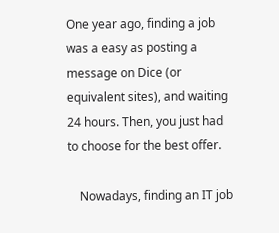One year ago, finding a job was a easy as posting a message on Dice (or equivalent sites), and waiting 24 hours. Then, you just had to choose for the best offer.

    Nowadays, finding an IT job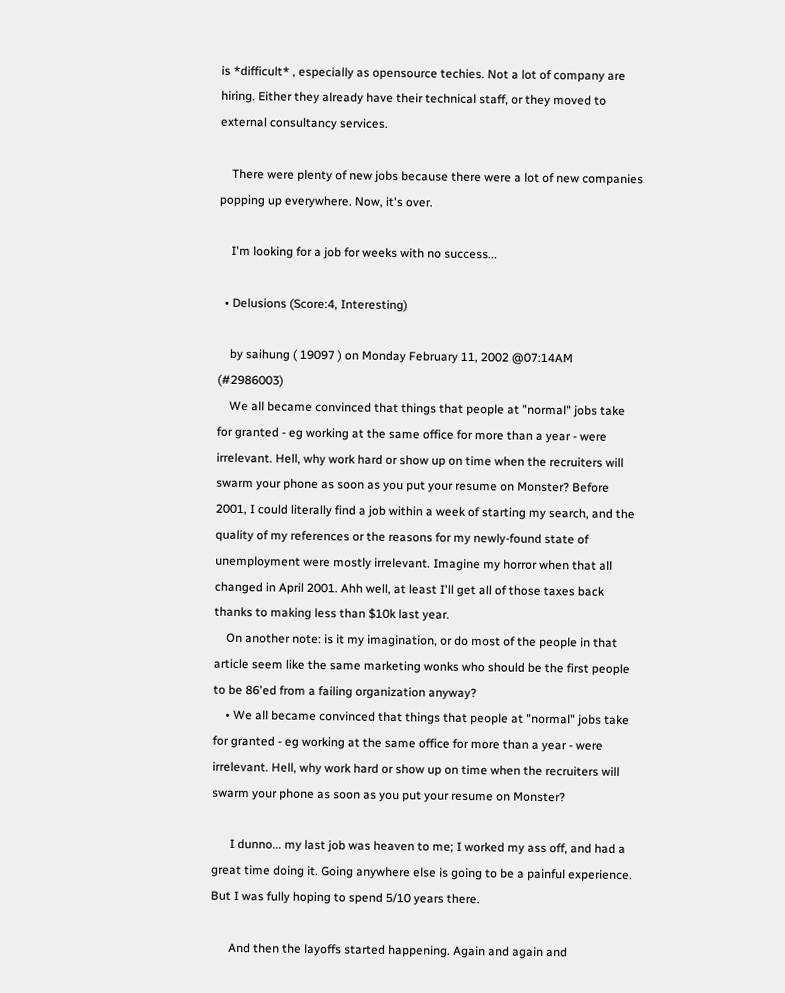is *difficult* , especially as opensource techies. Not a lot of company are hiring. Either they already have their technical staff, or they moved to external consultancy services.

    There were plenty of new jobs because there were a lot of new companies popping up everywhere. Now, it's over.

    I'm looking for a job for weeks with no success...

  • Delusions (Score:4, Interesting)

    by saihung ( 19097 ) on Monday February 11, 2002 @07:14AM (#2986003)
    We all became convinced that things that people at "normal" jobs take for granted - eg working at the same office for more than a year - were irrelevant. Hell, why work hard or show up on time when the recruiters will swarm your phone as soon as you put your resume on Monster? Before 2001, I could literally find a job within a week of starting my search, and the quality of my references or the reasons for my newly-found state of unemployment were mostly irrelevant. Imagine my horror when that all changed in April 2001. Ahh well, at least I'll get all of those taxes back thanks to making less than $10k last year.
    On another note: is it my imagination, or do most of the people in that article seem like the same marketing wonks who should be the first people to be 86'ed from a failing organization anyway?
    • We all became convinced that things that people at "normal" jobs take for granted - eg working at the same office for more than a year - were irrelevant. Hell, why work hard or show up on time when the recruiters will swarm your phone as soon as you put your resume on Monster?

      I dunno... my last job was heaven to me; I worked my ass off, and had a great time doing it. Going anywhere else is going to be a painful experience. But I was fully hoping to spend 5/10 years there.

      And then the layoffs started happening. Again and again and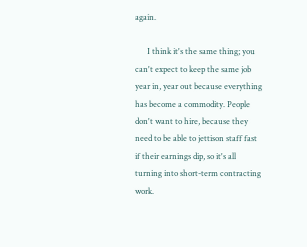again.

      I think it's the same thing; you can't expect to keep the same job year in, year out because everything has become a commodity. People don't want to hire, because they need to be able to jettison staff fast if their earnings dip, so it's all turning into short-term contracting work.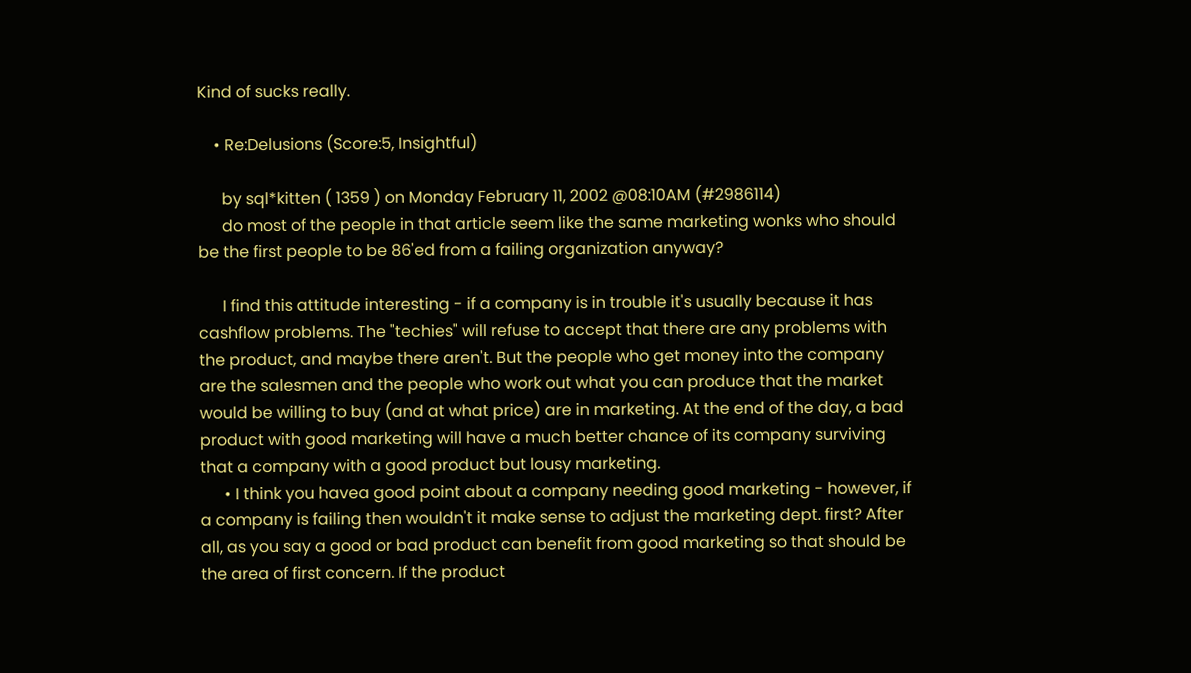Kind of sucks really.

    • Re:Delusions (Score:5, Insightful)

      by sql*kitten ( 1359 ) on Monday February 11, 2002 @08:10AM (#2986114)
      do most of the people in that article seem like the same marketing wonks who should be the first people to be 86'ed from a failing organization anyway?

      I find this attitude interesting - if a company is in trouble it's usually because it has cashflow problems. The "techies" will refuse to accept that there are any problems with the product, and maybe there aren't. But the people who get money into the company are the salesmen and the people who work out what you can produce that the market would be willing to buy (and at what price) are in marketing. At the end of the day, a bad product with good marketing will have a much better chance of its company surviving that a company with a good product but lousy marketing.
      • I think you havea good point about a company needing good marketing - however, if a company is failing then wouldn't it make sense to adjust the marketing dept. first? After all, as you say a good or bad product can benefit from good marketing so that should be the area of first concern. If the product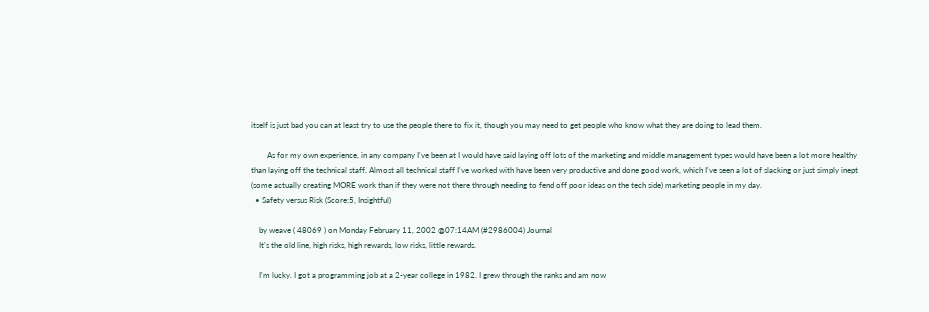itself is just bad you can at least try to use the people there to fix it, though you may need to get people who know what they are doing to lead them.

        As for my own experience, in any company I've been at I would have said laying off lots of the marketing and middle management types would have been a lot more healthy than laying off the technical staff. Almost all technical staff I've worked with have been very productive and done good work, which I've seen a lot of slacking or just simply inept (some actually creating MORE work than if they were not there through needing to fend off poor ideas on the tech side) marketing people in my day.
  • Safety versus Risk (Score:5, Insightful)

    by weave ( 48069 ) on Monday February 11, 2002 @07:14AM (#2986004) Journal
    It's the old line, high risks, high rewards, low risks, little rewards.

    I'm lucky. I got a programming job at a 2-year college in 1982. I grew through the ranks and am now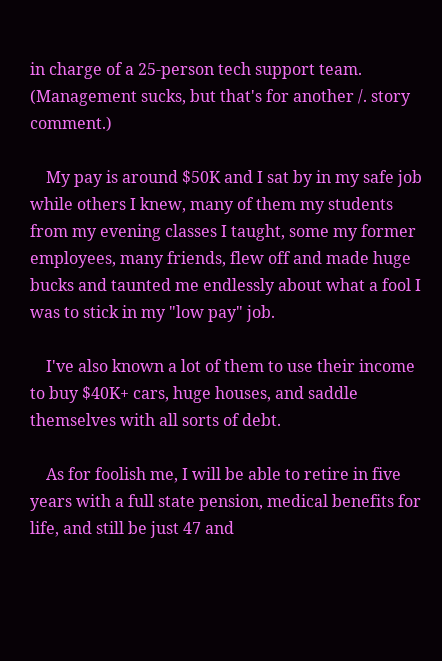in charge of a 25-person tech support team. (Management sucks, but that's for another /. story comment.)

    My pay is around $50K and I sat by in my safe job while others I knew, many of them my students from my evening classes I taught, some my former employees, many friends, flew off and made huge bucks and taunted me endlessly about what a fool I was to stick in my "low pay" job.

    I've also known a lot of them to use their income to buy $40K+ cars, huge houses, and saddle themselves with all sorts of debt.

    As for foolish me, I will be able to retire in five years with a full state pension, medical benefits for life, and still be just 47 and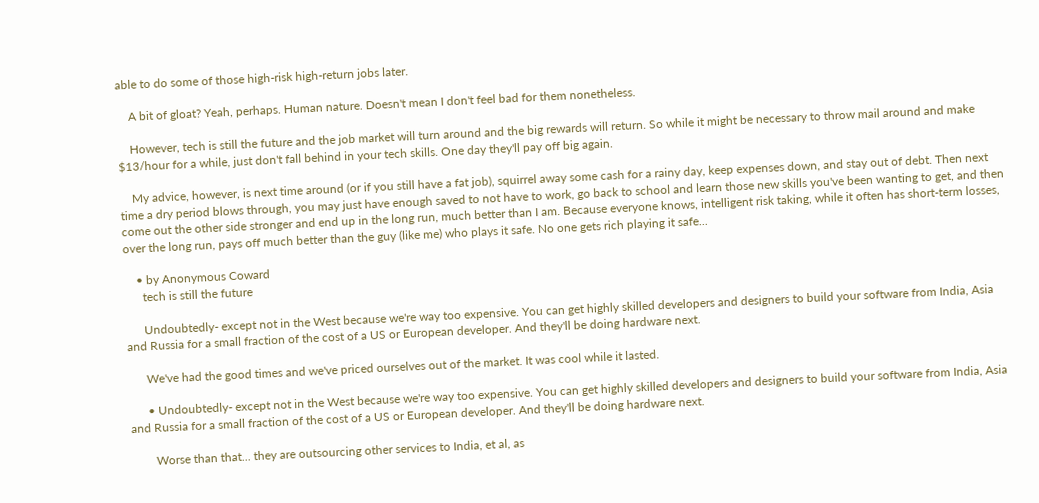able to do some of those high-risk high-return jobs later.

    A bit of gloat? Yeah, perhaps. Human nature. Doesn't mean I don't feel bad for them nonetheless.

    However, tech is still the future and the job market will turn around and the big rewards will return. So while it might be necessary to throw mail around and make $13/hour for a while, just don't fall behind in your tech skills. One day they'll pay off big again.

    My advice, however, is next time around (or if you still have a fat job), squirrel away some cash for a rainy day, keep expenses down, and stay out of debt. Then next time a dry period blows through, you may just have enough saved to not have to work, go back to school and learn those new skills you've been wanting to get, and then come out the other side stronger and end up in the long run, much better than I am. Because everyone knows, intelligent risk taking, while it often has short-term losses, over the long run, pays off much better than the guy (like me) who plays it safe. No one gets rich playing it safe...

    • by Anonymous Coward
      tech is still the future

      Undoubtedly- except not in the West because we're way too expensive. You can get highly skilled developers and designers to build your software from India, Asia and Russia for a small fraction of the cost of a US or European developer. And they'll be doing hardware next.

      We've had the good times and we've priced ourselves out of the market. It was cool while it lasted.

      • Undoubtedly- except not in the West because we're way too expensive. You can get highly skilled developers and designers to build your software from India, Asia and Russia for a small fraction of the cost of a US or European developer. And they'll be doing hardware next.

        Worse than that... they are outsourcing other services to India, et al, as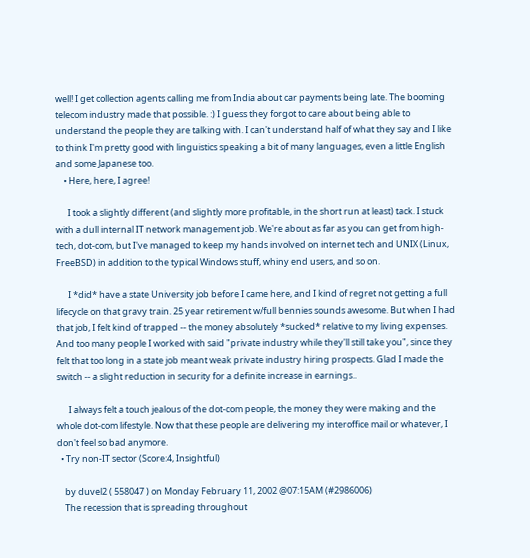well! I get collection agents calling me from India about car payments being late. The booming telecom industry made that possible. :) I guess they forgot to care about being able to understand the people they are talking with. I can't understand half of what they say and I like to think I'm pretty good with linguistics speaking a bit of many languages, even a little English and some Japanese too.
    • Here, here, I agree!

      I took a slightly different (and slightly more profitable, in the short run at least) tack. I stuck with a dull internal IT network management job. We're about as far as you can get from high-tech, dot-com, but I've managed to keep my hands involved on internet tech and UNIX (Linux, FreeBSD) in addition to the typical Windows stuff, whiny end users, and so on.

      I *did* have a state University job before I came here, and I kind of regret not getting a full lifecycle on that gravy train. 25 year retirement w/full bennies sounds awesome. But when I had that job, I felt kind of trapped -- the money absolutely *sucked* relative to my living expenses. And too many people I worked with said "private industry while they'll still take you", since they felt that too long in a state job meant weak private industry hiring prospects. Glad I made the switch -- a slight reduction in security for a definite increase in earnings..

      I always felt a touch jealous of the dot-com people, the money they were making and the whole dot-com lifestyle. Now that these people are delivering my interoffice mail or whatever, I don't feel so bad anymore.
  • Try non-IT sector (Score:4, Insightful)

    by duvel2 ( 558047 ) on Monday February 11, 2002 @07:15AM (#2986006)
    The recession that is spreading throughout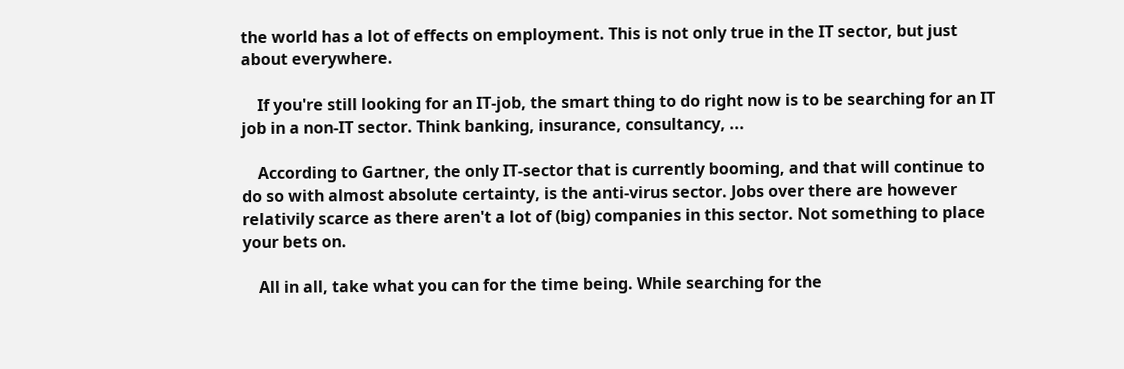the world has a lot of effects on employment. This is not only true in the IT sector, but just about everywhere.

    If you're still looking for an IT-job, the smart thing to do right now is to be searching for an IT job in a non-IT sector. Think banking, insurance, consultancy, ...

    According to Gartner, the only IT-sector that is currently booming, and that will continue to do so with almost absolute certainty, is the anti-virus sector. Jobs over there are however relativily scarce as there aren't a lot of (big) companies in this sector. Not something to place your bets on.

    All in all, take what you can for the time being. While searching for the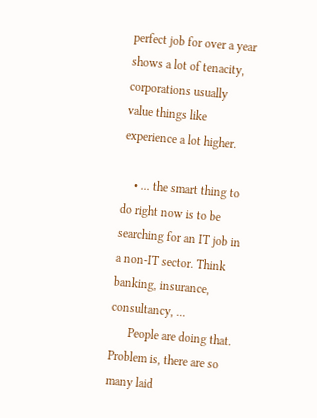perfect job for over a year shows a lot of tenacity, corporations usually value things like experience a lot higher.

    • ... the smart thing to do right now is to be searching for an IT job in a non-IT sector. Think banking, insurance, consultancy, ...
      People are doing that. Problem is, there are so many laid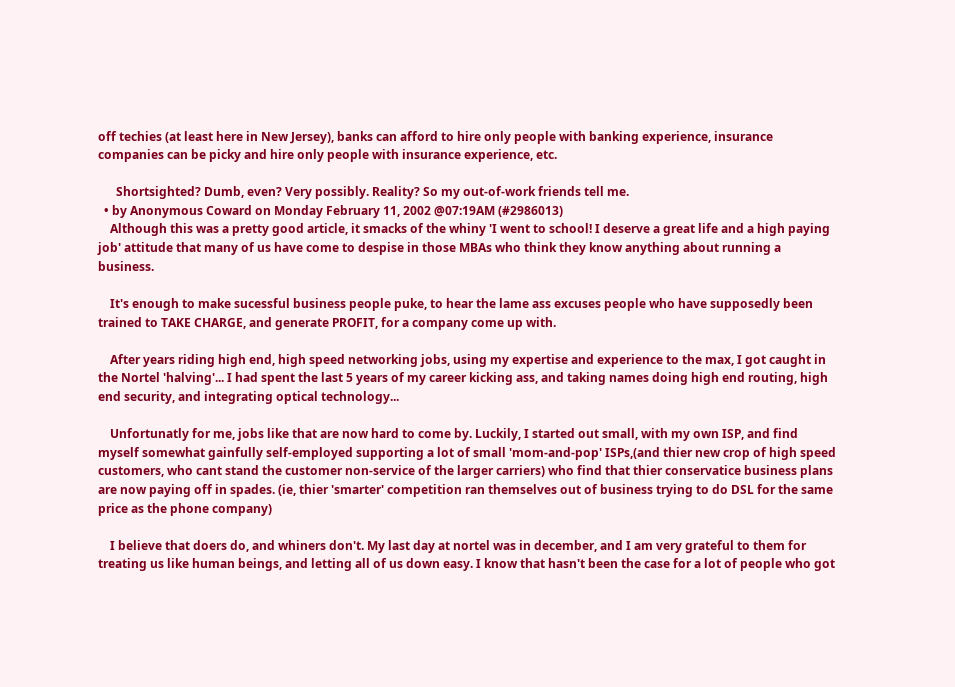off techies (at least here in New Jersey), banks can afford to hire only people with banking experience, insurance companies can be picky and hire only people with insurance experience, etc.

      Shortsighted? Dumb, even? Very possibly. Reality? So my out-of-work friends tell me.
  • by Anonymous Coward on Monday February 11, 2002 @07:19AM (#2986013)
    Although this was a pretty good article, it smacks of the whiny 'I went to school! I deserve a great life and a high paying job' attitude that many of us have come to despise in those MBAs who think they know anything about running a business.

    It's enough to make sucessful business people puke, to hear the lame ass excuses people who have supposedly been trained to TAKE CHARGE, and generate PROFIT, for a company come up with.

    After years riding high end, high speed networking jobs, using my expertise and experience to the max, I got caught in the Nortel 'halving'... I had spent the last 5 years of my career kicking ass, and taking names doing high end routing, high end security, and integrating optical technology...

    Unfortunatly for me, jobs like that are now hard to come by. Luckily, I started out small, with my own ISP, and find myself somewhat gainfully self-employed supporting a lot of small 'mom-and-pop' ISPs,(and thier new crop of high speed customers, who cant stand the customer non-service of the larger carriers) who find that thier conservatice business plans are now paying off in spades. (ie, thier 'smarter' competition ran themselves out of business trying to do DSL for the same price as the phone company)

    I believe that doers do, and whiners don't. My last day at nortel was in december, and I am very grateful to them for treating us like human beings, and letting all of us down easy. I know that hasn't been the case for a lot of people who got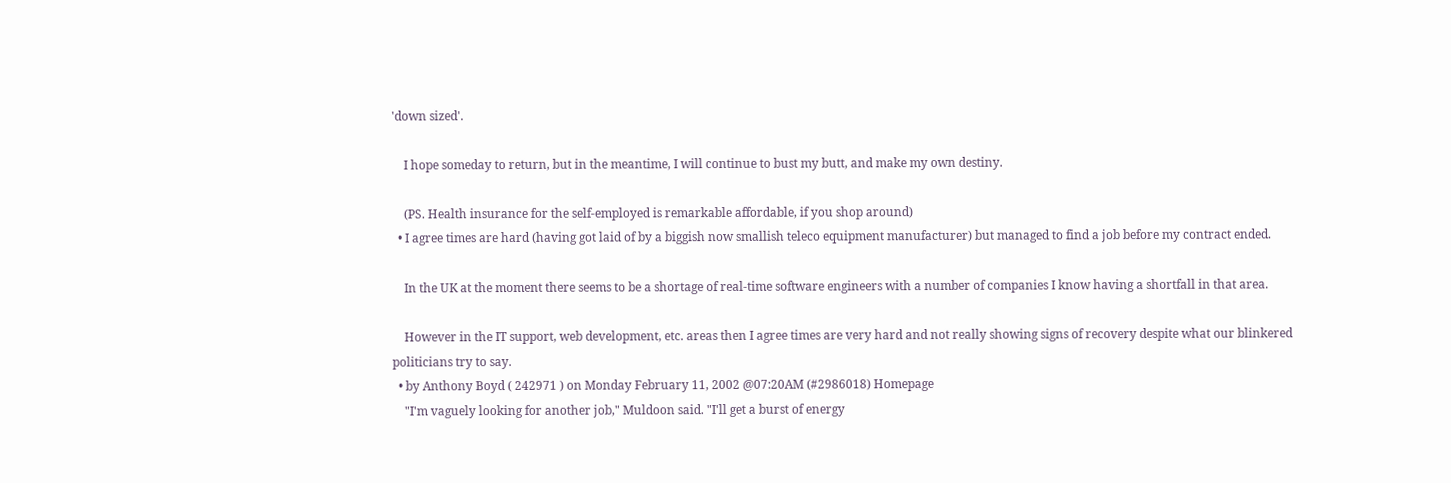'down sized'.

    I hope someday to return, but in the meantime, I will continue to bust my butt, and make my own destiny.

    (PS. Health insurance for the self-employed is remarkable affordable, if you shop around)
  • I agree times are hard (having got laid of by a biggish now smallish teleco equipment manufacturer) but managed to find a job before my contract ended.

    In the UK at the moment there seems to be a shortage of real-time software engineers with a number of companies I know having a shortfall in that area.

    However in the IT support, web development, etc. areas then I agree times are very hard and not really showing signs of recovery despite what our blinkered politicians try to say.
  • by Anthony Boyd ( 242971 ) on Monday February 11, 2002 @07:20AM (#2986018) Homepage
    "I'm vaguely looking for another job," Muldoon said. "I'll get a burst of energy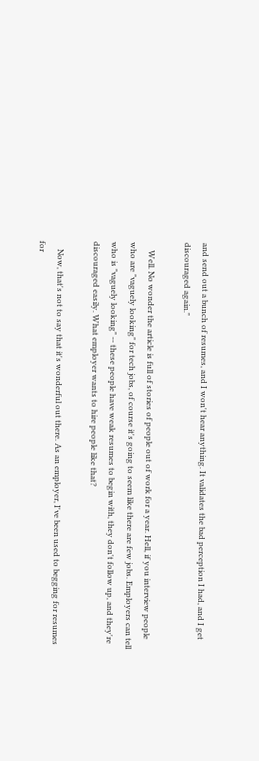and send out a bunch of resumes, and I won't hear anything. It validates the bad perception I had, and I get discouraged again."

    Well. No wonder the article is full of stories of people out of work for a year. Hell, if you interview people who are "vaguely looking" for tech jobs, of course it's going to seem like there are few jobs. Employers can tell who is "vaguely looking" -- these people have weak resumes to begin with, they don't follow up, and they're discouraged easily. What employer wants to hire people like that?

    Now, that's not to say that it's wonderful out there. As an employer, I've been used to begging for resumes for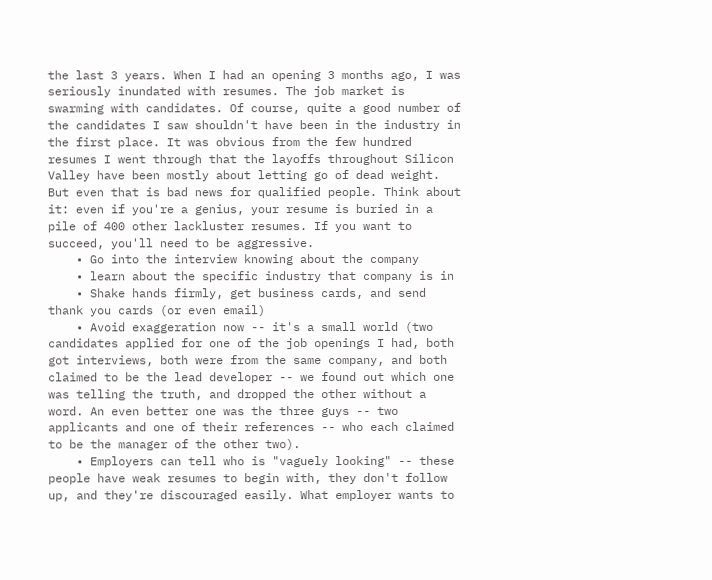the last 3 years. When I had an opening 3 months ago, I was seriously inundated with resumes. The job market is swarming with candidates. Of course, quite a good number of the candidates I saw shouldn't have been in the industry in the first place. It was obvious from the few hundred resumes I went through that the layoffs throughout Silicon Valley have been mostly about letting go of dead weight. But even that is bad news for qualified people. Think about it: even if you're a genius, your resume is buried in a pile of 400 other lackluster resumes. If you want to succeed, you'll need to be aggressive.
    • Go into the interview knowing about the company
    • learn about the specific industry that company is in
    • Shake hands firmly, get business cards, and send thank you cards (or even email)
    • Avoid exaggeration now -- it's a small world (two candidates applied for one of the job openings I had, both got interviews, both were from the same company, and both claimed to be the lead developer -- we found out which one was telling the truth, and dropped the other without a word. An even better one was the three guys -- two applicants and one of their references -- who each claimed to be the manager of the other two).
    • Employers can tell who is "vaguely looking" -- these people have weak resumes to begin with, they don't follow up, and they're discouraged easily. What employer wants to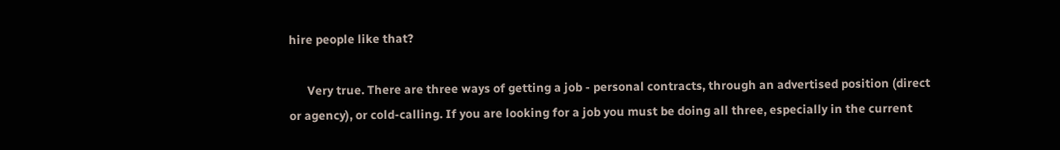hire people like that?

      Very true. There are three ways of getting a job - personal contracts, through an advertised position (direct or agency), or cold-calling. If you are looking for a job you must be doing all three, especially in the current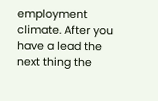employment climate. After you have a lead the next thing the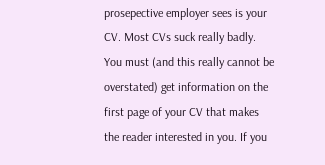prosepective employer sees is your CV. Most CVs suck really badly. You must (and this really cannot be overstated) get information on the first page of your CV that makes the reader interested in you. If you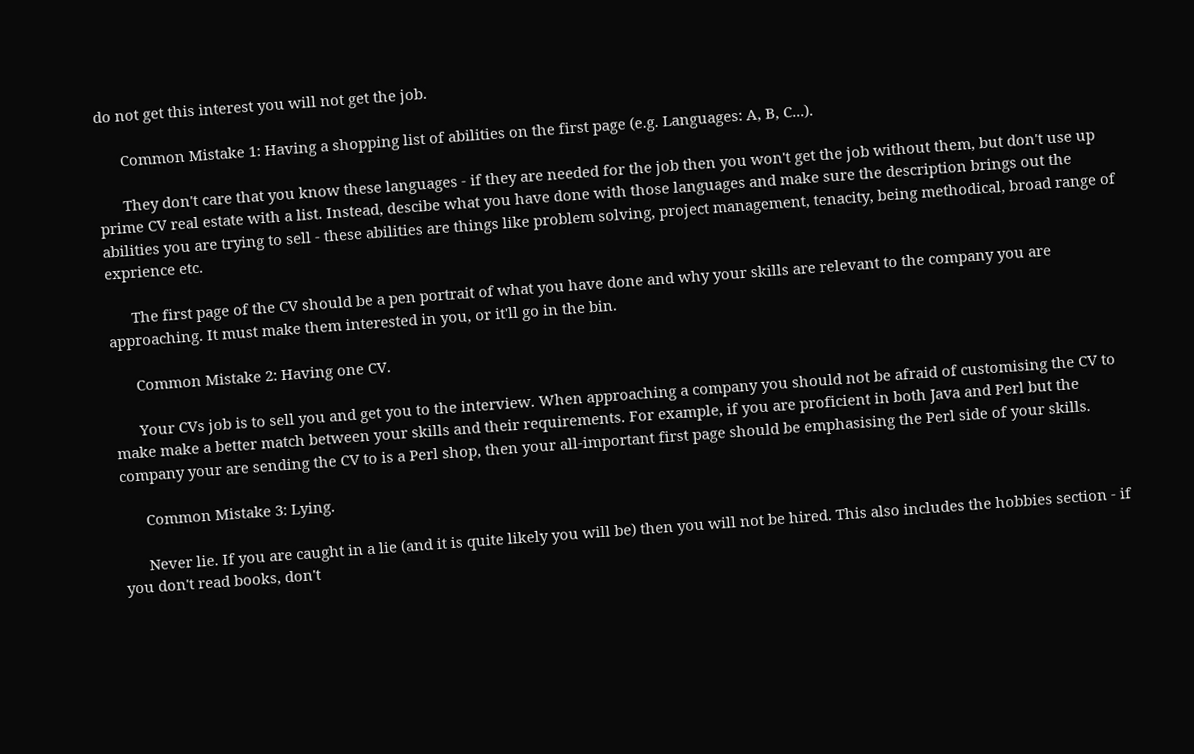do not get this interest you will not get the job.

      Common Mistake 1: Having a shopping list of abilities on the first page (e.g. Languages: A, B, C...).

      They don't care that you know these languages - if they are needed for the job then you won't get the job without them, but don't use up prime CV real estate with a list. Instead, descibe what you have done with those languages and make sure the description brings out the abilities you are trying to sell - these abilities are things like problem solving, project management, tenacity, being methodical, broad range of exprience etc.

      The first page of the CV should be a pen portrait of what you have done and why your skills are relevant to the company you are approaching. It must make them interested in you, or it'll go in the bin.

      Common Mistake 2: Having one CV.

      Your CVs job is to sell you and get you to the interview. When approaching a company you should not be afraid of customising the CV to make make a better match between your skills and their requirements. For example, if you are proficient in both Java and Perl but the company your are sending the CV to is a Perl shop, then your all-important first page should be emphasising the Perl side of your skills.

      Common Mistake 3: Lying.

      Never lie. If you are caught in a lie (and it is quite likely you will be) then you will not be hired. This also includes the hobbies section - if you don't read books, don't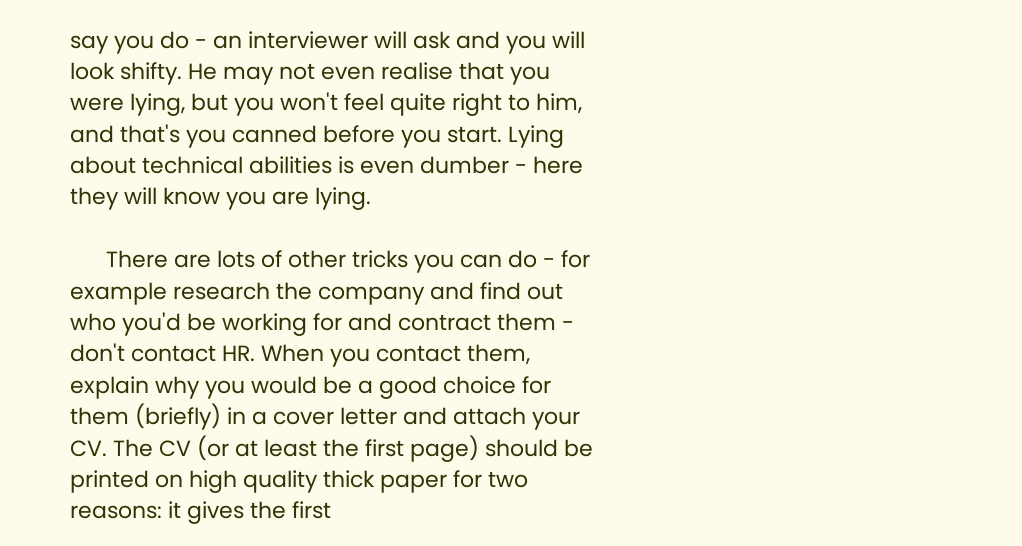say you do - an interviewer will ask and you will look shifty. He may not even realise that you were lying, but you won't feel quite right to him, and that's you canned before you start. Lying about technical abilities is even dumber - here they will know you are lying.

      There are lots of other tricks you can do - for example research the company and find out who you'd be working for and contract them - don't contact HR. When you contact them, explain why you would be a good choice for them (briefly) in a cover letter and attach your CV. The CV (or at least the first page) should be printed on high quality thick paper for two reasons: it gives the first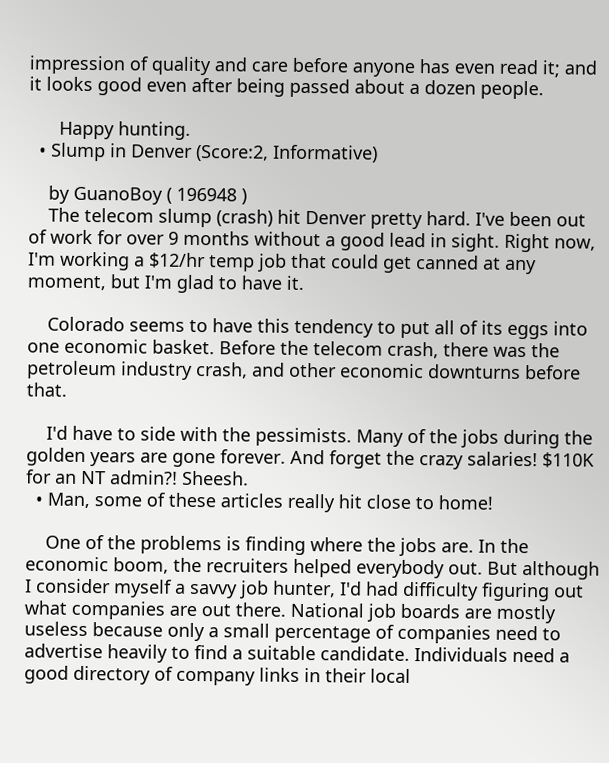impression of quality and care before anyone has even read it; and it looks good even after being passed about a dozen people.

      Happy hunting.
  • Slump in Denver (Score:2, Informative)

    by GuanoBoy ( 196948 )
    The telecom slump (crash) hit Denver pretty hard. I've been out of work for over 9 months without a good lead in sight. Right now, I'm working a $12/hr temp job that could get canned at any moment, but I'm glad to have it.

    Colorado seems to have this tendency to put all of its eggs into one economic basket. Before the telecom crash, there was the petroleum industry crash, and other economic downturns before that.

    I'd have to side with the pessimists. Many of the jobs during the golden years are gone forever. And forget the crazy salaries! $110K for an NT admin?! Sheesh.
  • Man, some of these articles really hit close to home!

    One of the problems is finding where the jobs are. In the economic boom, the recruiters helped everybody out. But although I consider myself a savvy job hunter, I'd had difficulty figuring out what companies are out there. National job boards are mostly useless because only a small percentage of companies need to advertise heavily to find a suitable candidate. Individuals need a good directory of company links in their local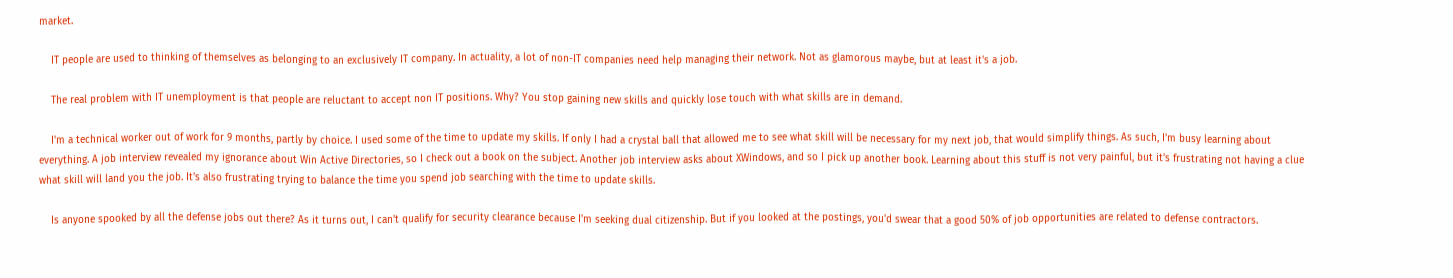market.

    IT people are used to thinking of themselves as belonging to an exclusively IT company. In actuality, a lot of non-IT companies need help managing their network. Not as glamorous maybe, but at least it's a job.

    The real problem with IT unemployment is that people are reluctant to accept non IT positions. Why? You stop gaining new skills and quickly lose touch with what skills are in demand.

    I'm a technical worker out of work for 9 months, partly by choice. I used some of the time to update my skills. If only I had a crystal ball that allowed me to see what skill will be necessary for my next job, that would simplify things. As such, I'm busy learning about everything. A job interview revealed my ignorance about Win Active Directories, so I check out a book on the subject. Another job interview asks about XWindows, and so I pick up another book. Learning about this stuff is not very painful, but it's frustrating not having a clue what skill will land you the job. It's also frustrating trying to balance the time you spend job searching with the time to update skills.

    Is anyone spooked by all the defense jobs out there? As it turns out, I can't qualify for security clearance because I'm seeking dual citizenship. But if you looked at the postings, you'd swear that a good 50% of job opportunities are related to defense contractors.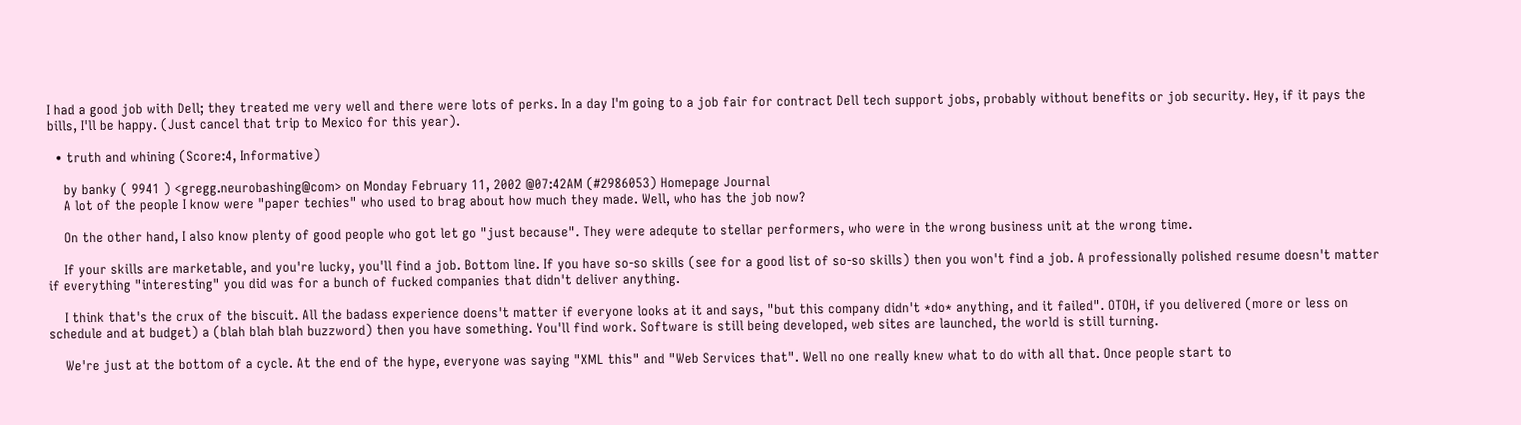I had a good job with Dell; they treated me very well and there were lots of perks. In a day I'm going to a job fair for contract Dell tech support jobs, probably without benefits or job security. Hey, if it pays the bills, I'll be happy. (Just cancel that trip to Mexico for this year).

  • truth and whining (Score:4, Informative)

    by banky ( 9941 ) <gregg.neurobashing@com> on Monday February 11, 2002 @07:42AM (#2986053) Homepage Journal
    A lot of the people I know were "paper techies" who used to brag about how much they made. Well, who has the job now?

    On the other hand, I also know plenty of good people who got let go "just because". They were adequte to stellar performers, who were in the wrong business unit at the wrong time.

    If your skills are marketable, and you're lucky, you'll find a job. Bottom line. If you have so-so skills (see for a good list of so-so skills) then you won't find a job. A professionally polished resume doesn't matter if everything "interesting" you did was for a bunch of fucked companies that didn't deliver anything.

    I think that's the crux of the biscuit. All the badass experience doens't matter if everyone looks at it and says, "but this company didn't *do* anything, and it failed". OTOH, if you delivered (more or less on schedule and at budget) a (blah blah blah buzzword) then you have something. You'll find work. Software is still being developed, web sites are launched, the world is still turning.

    We're just at the bottom of a cycle. At the end of the hype, everyone was saying "XML this" and "Web Services that". Well no one really knew what to do with all that. Once people start to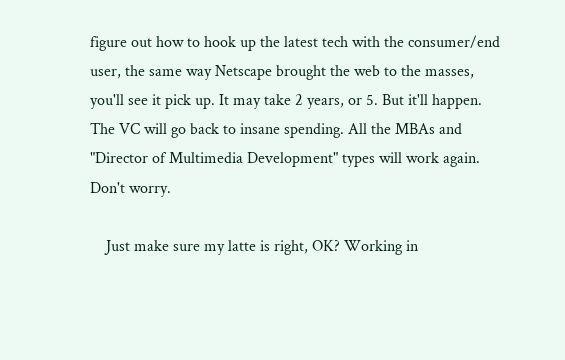figure out how to hook up the latest tech with the consumer/end user, the same way Netscape brought the web to the masses, you'll see it pick up. It may take 2 years, or 5. But it'll happen. The VC will go back to insane spending. All the MBAs and "Director of Multimedia Development" types will work again. Don't worry.

    Just make sure my latte is right, OK? Working in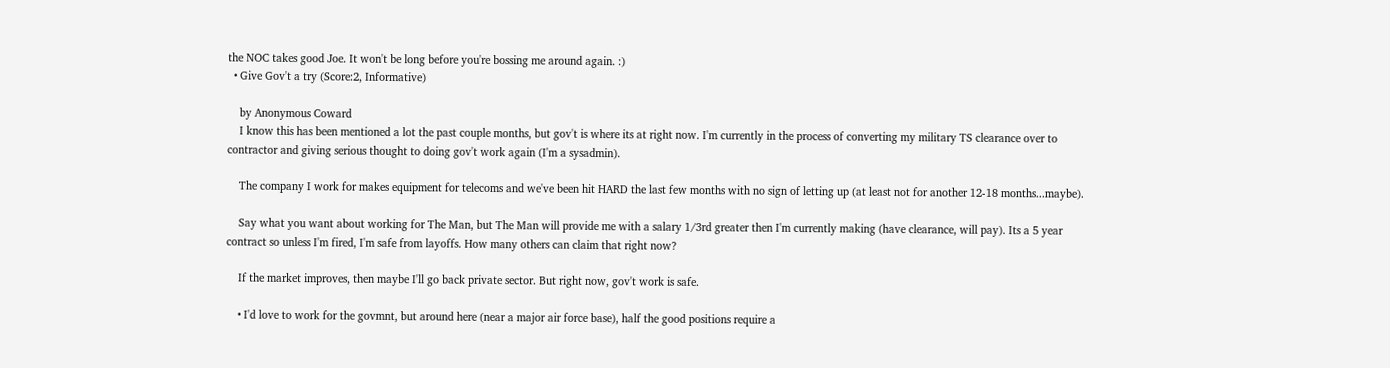the NOC takes good Joe. It won't be long before you're bossing me around again. :)
  • Give Gov't a try (Score:2, Informative)

    by Anonymous Coward
    I know this has been mentioned a lot the past couple months, but gov't is where its at right now. I'm currently in the process of converting my military TS clearance over to contractor and giving serious thought to doing gov't work again (I'm a sysadmin).

    The company I work for makes equipment for telecoms and we've been hit HARD the last few months with no sign of letting up (at least not for another 12-18 months...maybe).

    Say what you want about working for The Man, but The Man will provide me with a salary 1/3rd greater then I'm currently making (have clearance, will pay). Its a 5 year contract so unless I'm fired, I'm safe from layoffs. How many others can claim that right now?

    If the market improves, then maybe I'll go back private sector. But right now, gov't work is safe.

    • I'd love to work for the govmnt, but around here (near a major air force base), half the good positions require a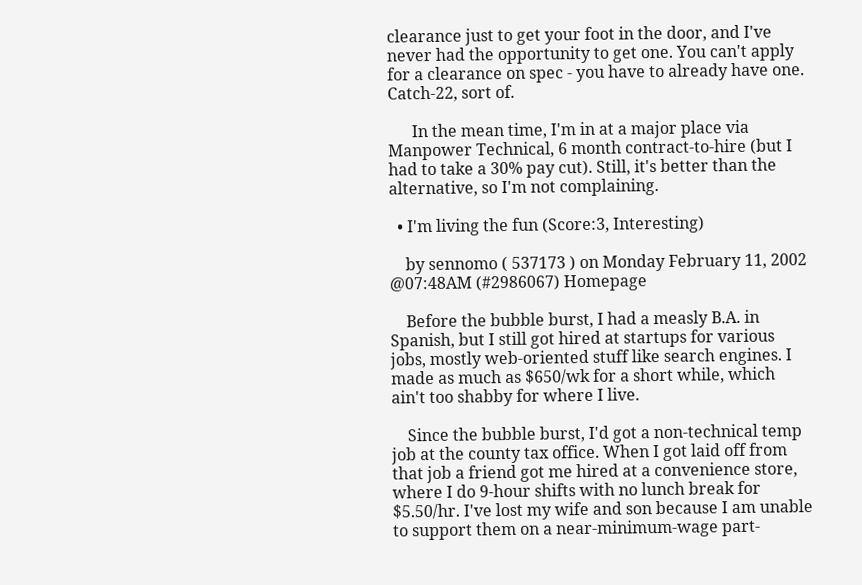clearance just to get your foot in the door, and I've never had the opportunity to get one. You can't apply for a clearance on spec - you have to already have one. Catch-22, sort of.

      In the mean time, I'm in at a major place via Manpower Technical, 6 month contract-to-hire (but I had to take a 30% pay cut). Still, it's better than the alternative, so I'm not complaining.

  • I'm living the fun (Score:3, Interesting)

    by sennomo ( 537173 ) on Monday February 11, 2002 @07:48AM (#2986067) Homepage

    Before the bubble burst, I had a measly B.A. in Spanish, but I still got hired at startups for various jobs, mostly web-oriented stuff like search engines. I made as much as $650/wk for a short while, which ain't too shabby for where I live.

    Since the bubble burst, I'd got a non-technical temp job at the county tax office. When I got laid off from that job a friend got me hired at a convenience store, where I do 9-hour shifts with no lunch break for $5.50/hr. I've lost my wife and son because I am unable to support them on a near-minimum-wage part-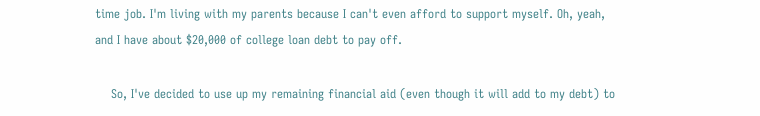time job. I'm living with my parents because I can't even afford to support myself. Oh, yeah, and I have about $20,000 of college loan debt to pay off.

    So, I've decided to use up my remaining financial aid (even though it will add to my debt) to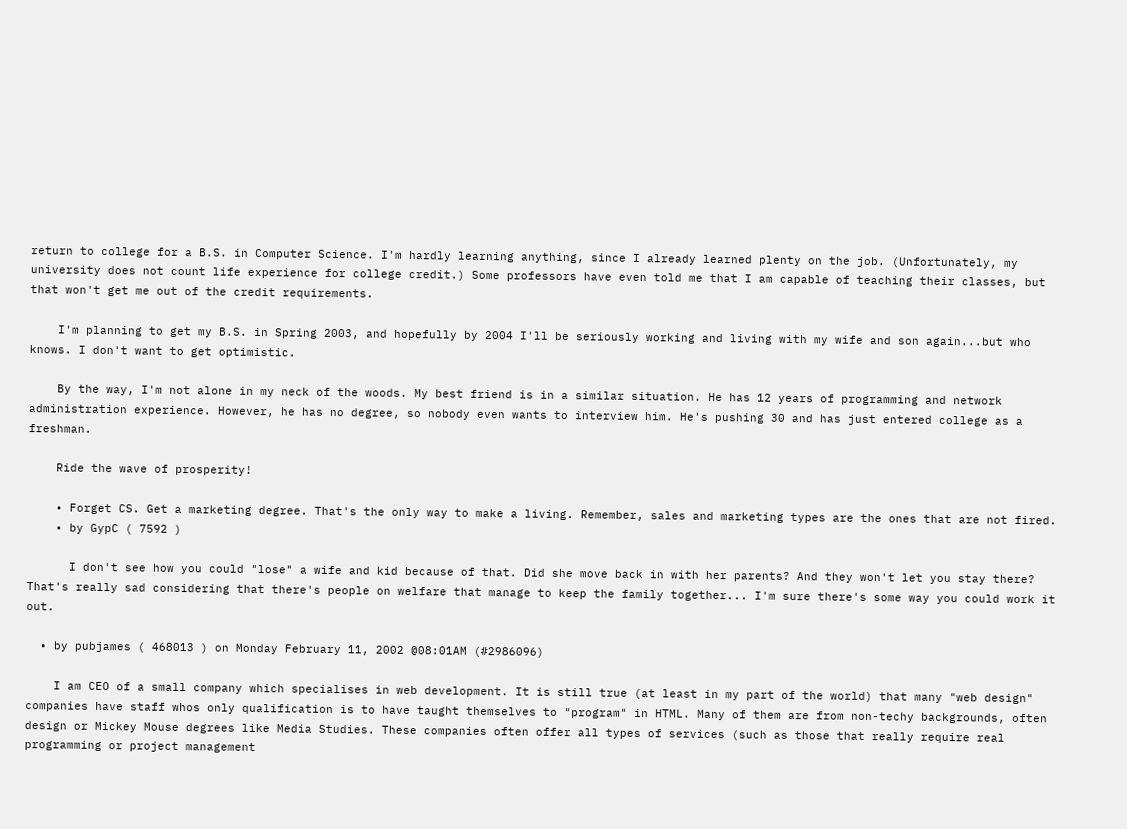return to college for a B.S. in Computer Science. I'm hardly learning anything, since I already learned plenty on the job. (Unfortunately, my university does not count life experience for college credit.) Some professors have even told me that I am capable of teaching their classes, but that won't get me out of the credit requirements.

    I'm planning to get my B.S. in Spring 2003, and hopefully by 2004 I'll be seriously working and living with my wife and son again...but who knows. I don't want to get optimistic.

    By the way, I'm not alone in my neck of the woods. My best friend is in a similar situation. He has 12 years of programming and network administration experience. However, he has no degree, so nobody even wants to interview him. He's pushing 30 and has just entered college as a freshman.

    Ride the wave of prosperity!

    • Forget CS. Get a marketing degree. That's the only way to make a living. Remember, sales and marketing types are the ones that are not fired.
    • by GypC ( 7592 )

      I don't see how you could "lose" a wife and kid because of that. Did she move back in with her parents? And they won't let you stay there? That's really sad considering that there's people on welfare that manage to keep the family together... I'm sure there's some way you could work it out.

  • by pubjames ( 468013 ) on Monday February 11, 2002 @08:01AM (#2986096)

    I am CEO of a small company which specialises in web development. It is still true (at least in my part of the world) that many "web design" companies have staff whos only qualification is to have taught themselves to "program" in HTML. Many of them are from non-techy backgrounds, often design or Mickey Mouse degrees like Media Studies. These companies often offer all types of services (such as those that really require real programming or project management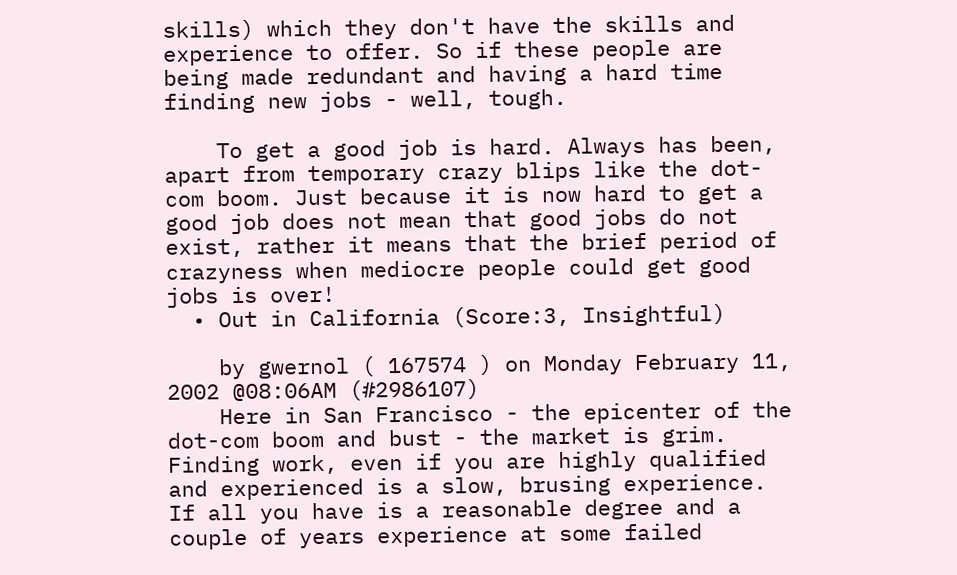skills) which they don't have the skills and experience to offer. So if these people are being made redundant and having a hard time finding new jobs - well, tough.

    To get a good job is hard. Always has been, apart from temporary crazy blips like the dot-com boom. Just because it is now hard to get a good job does not mean that good jobs do not exist, rather it means that the brief period of crazyness when mediocre people could get good jobs is over!
  • Out in California (Score:3, Insightful)

    by gwernol ( 167574 ) on Monday February 11, 2002 @08:06AM (#2986107)
    Here in San Francisco - the epicenter of the dot-com boom and bust - the market is grim. Finding work, even if you are highly qualified and experienced is a slow, brusing experience. If all you have is a reasonable degree and a couple of years experience at some failed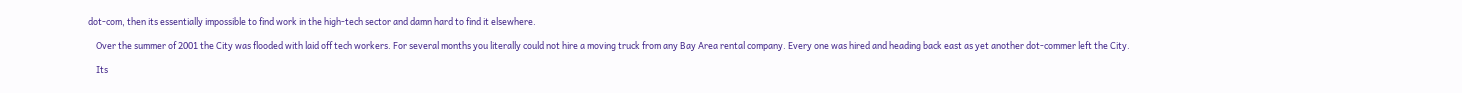dot-com, then its essentially impossible to find work in the high-tech sector and damn hard to find it elsewhere.

    Over the summer of 2001 the City was flooded with laid off tech workers. For several months you literally could not hire a moving truck from any Bay Area rental company. Every one was hired and heading back east as yet another dot-commer left the City.

    Its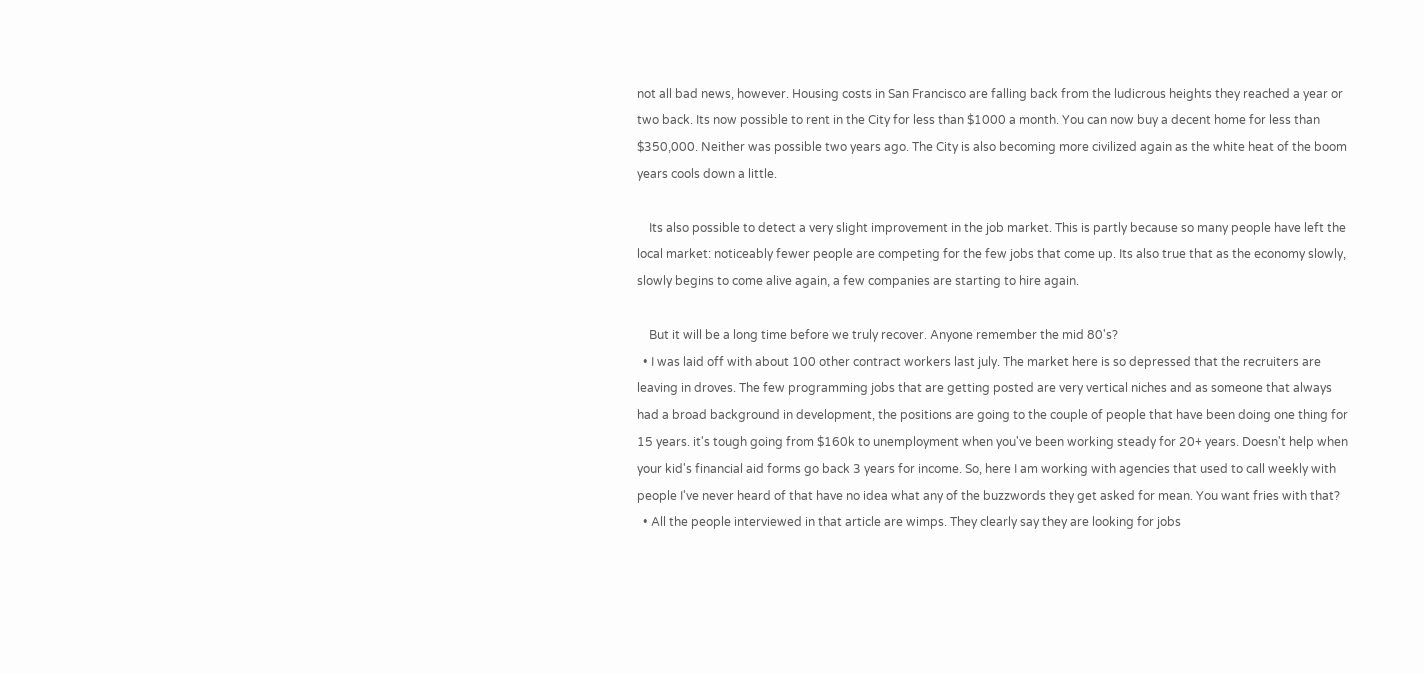not all bad news, however. Housing costs in San Francisco are falling back from the ludicrous heights they reached a year or two back. Its now possible to rent in the City for less than $1000 a month. You can now buy a decent home for less than $350,000. Neither was possible two years ago. The City is also becoming more civilized again as the white heat of the boom years cools down a little.

    Its also possible to detect a very slight improvement in the job market. This is partly because so many people have left the local market: noticeably fewer people are competing for the few jobs that come up. Its also true that as the economy slowly, slowly begins to come alive again, a few companies are starting to hire again.

    But it will be a long time before we truly recover. Anyone remember the mid 80's?
  • I was laid off with about 100 other contract workers last july. The market here is so depressed that the recruiters are leaving in droves. The few programming jobs that are getting posted are very vertical niches and as someone that always had a broad background in development, the positions are going to the couple of people that have been doing one thing for 15 years. it's tough going from $160k to unemployment when you've been working steady for 20+ years. Doesn't help when your kid's financial aid forms go back 3 years for income. So, here I am working with agencies that used to call weekly with people I've never heard of that have no idea what any of the buzzwords they get asked for mean. You want fries with that?
  • All the people interviewed in that article are wimps. They clearly say they are looking for jobs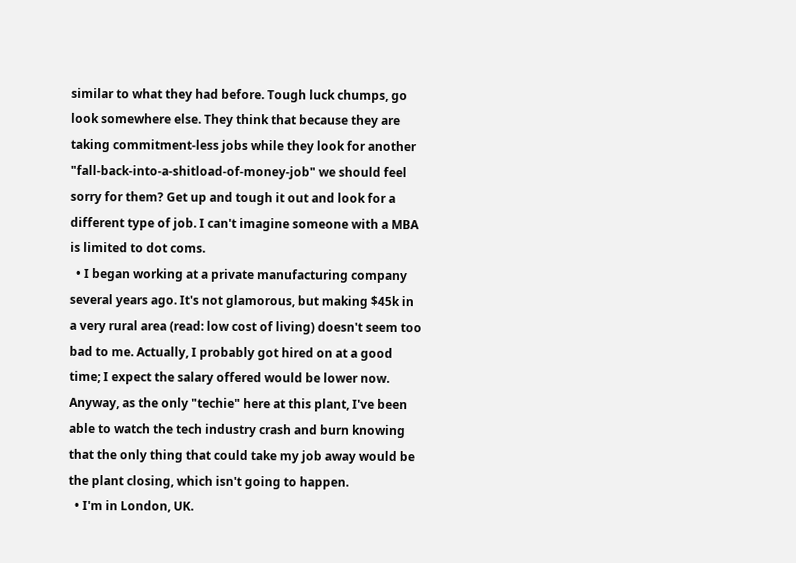similar to what they had before. Tough luck chumps, go look somewhere else. They think that because they are taking commitment-less jobs while they look for another "fall-back-into-a-shitload-of-money-job" we should feel sorry for them? Get up and tough it out and look for a different type of job. I can't imagine someone with a MBA is limited to dot coms.
  • I began working at a private manufacturing company several years ago. It's not glamorous, but making $45k in a very rural area (read: low cost of living) doesn't seem too bad to me. Actually, I probably got hired on at a good time; I expect the salary offered would be lower now. Anyway, as the only "techie" here at this plant, I've been able to watch the tech industry crash and burn knowing that the only thing that could take my job away would be the plant closing, which isn't going to happen.
  • I'm in London, UK.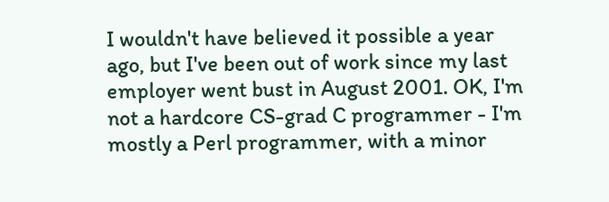I wouldn't have believed it possible a year ago, but I've been out of work since my last employer went bust in August 2001. OK, I'm not a hardcore CS-grad C programmer - I'm mostly a Perl programmer, with a minor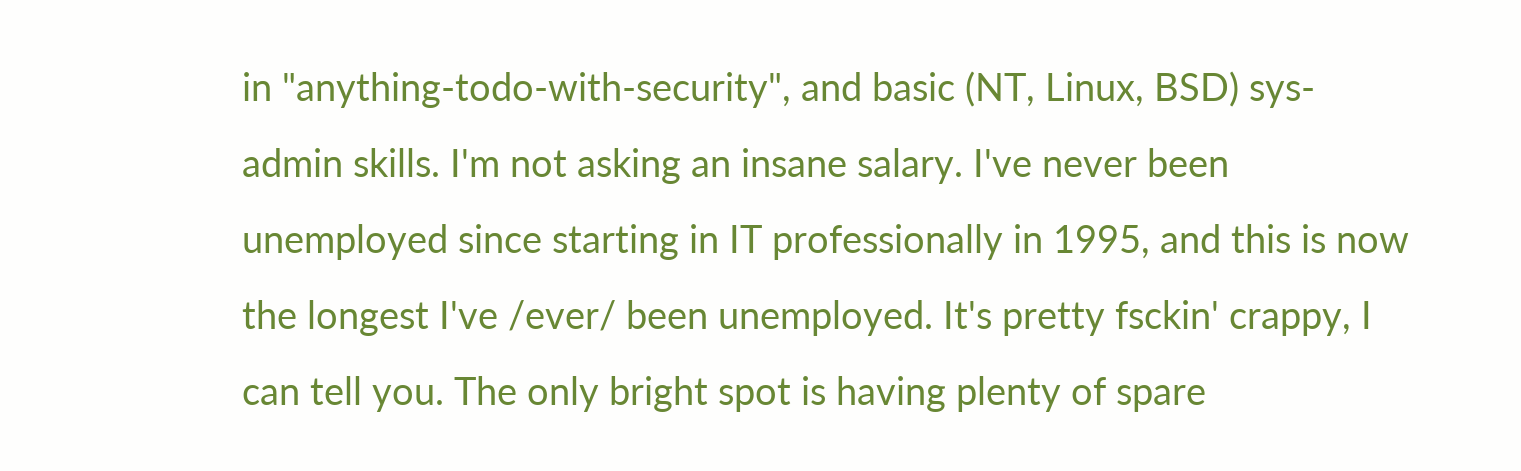in "anything-todo-with-security", and basic (NT, Linux, BSD) sys-admin skills. I'm not asking an insane salary. I've never been unemployed since starting in IT professionally in 1995, and this is now the longest I've /ever/ been unemployed. It's pretty fsckin' crappy, I can tell you. The only bright spot is having plenty of spare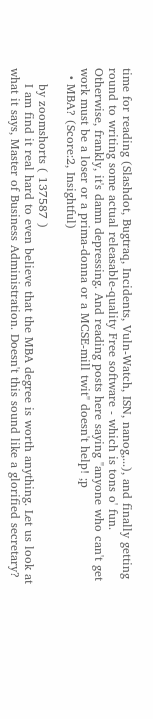time for reading (Slashdot, Bugtraq, Incidents, Vuln-Watch, ISN, nanog,...), and finally getting round to writing some actual releasable-quality Free software - which is tons o' fun. Otherwise, frankly, it's damn depressing. And reading posts here saying "anyone who can't get work must be a loser or a prima-donna or a MCSE-mill twit" doesn't help! ;p
  • MBA? (Score:2, Insightful)

    by zoomshorts ( 137587 )
    I am find it real hard to even believe that the MBA degree is worth anything. Let us look at what it says, Master of Business Administration. Doesn't this sound like a glorified secretary?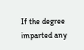If the degree imparted any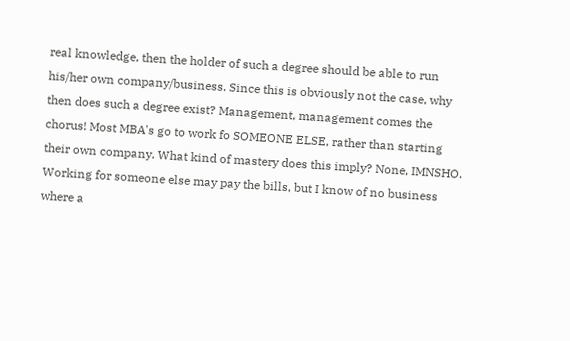real knowledge, then the holder of such a degree should be able to run his/her own company/business. Since this is obviously not the case, why then does such a degree exist? Management, management comes the chorus! Most MBA's go to work fo SOMEONE ELSE, rather than starting their own company. What kind of mastery does this imply? None, IMNSHO. Working for someone else may pay the bills, but I know of no business where a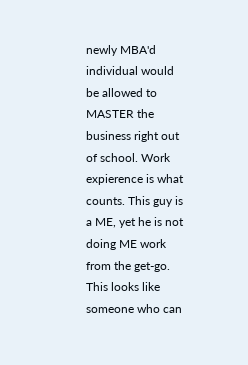newly MBA'd individual would be allowed to MASTER the business right out of school. Work expierence is what counts. This guy is a ME, yet he is not doing ME work from the get-go. This looks like someone who can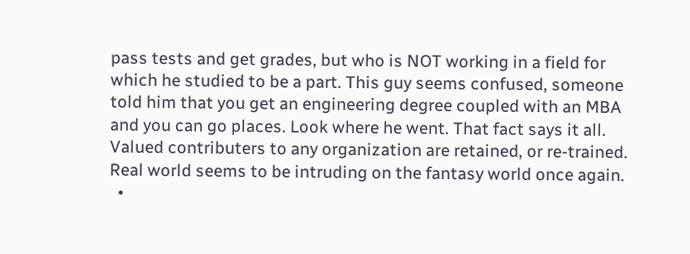pass tests and get grades, but who is NOT working in a field for which he studied to be a part. This guy seems confused, someone told him that you get an engineering degree coupled with an MBA and you can go places. Look where he went. That fact says it all. Valued contributers to any organization are retained, or re-trained. Real world seems to be intruding on the fantasy world once again.
  •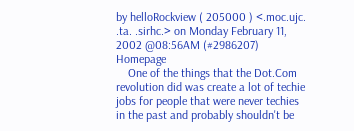by helloRockview ( 205000 ) <.moc.ujc. .ta. .sirhc.> on Monday February 11, 2002 @08:56AM (#2986207) Homepage
    One of the things that the Dot.Com revolution did was create a lot of techie jobs for people that were never techies in the past and probably shouldn't be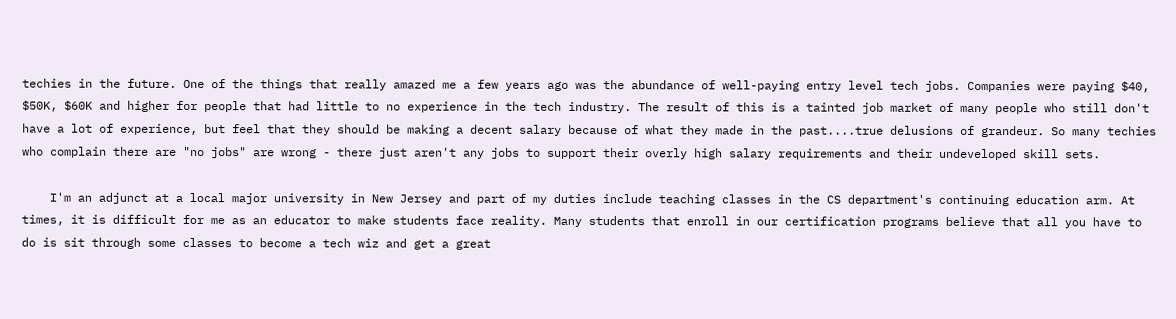techies in the future. One of the things that really amazed me a few years ago was the abundance of well-paying entry level tech jobs. Companies were paying $40, $50K, $60K and higher for people that had little to no experience in the tech industry. The result of this is a tainted job market of many people who still don't have a lot of experience, but feel that they should be making a decent salary because of what they made in the past....true delusions of grandeur. So many techies who complain there are "no jobs" are wrong - there just aren't any jobs to support their overly high salary requirements and their undeveloped skill sets.

    I'm an adjunct at a local major university in New Jersey and part of my duties include teaching classes in the CS department's continuing education arm. At times, it is difficult for me as an educator to make students face reality. Many students that enroll in our certification programs believe that all you have to do is sit through some classes to become a tech wiz and get a great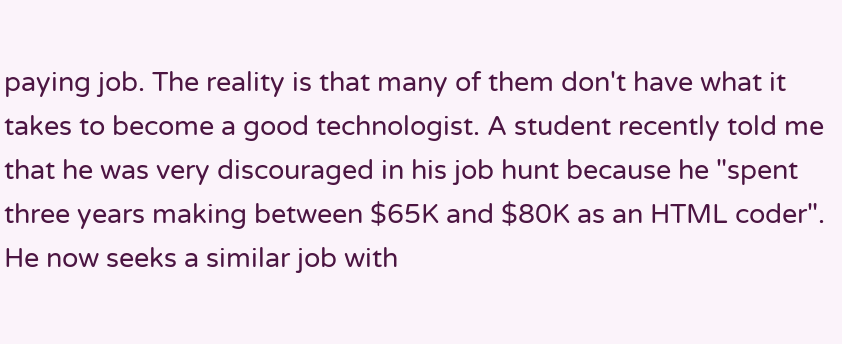paying job. The reality is that many of them don't have what it takes to become a good technologist. A student recently told me that he was very discouraged in his job hunt because he "spent three years making between $65K and $80K as an HTML coder". He now seeks a similar job with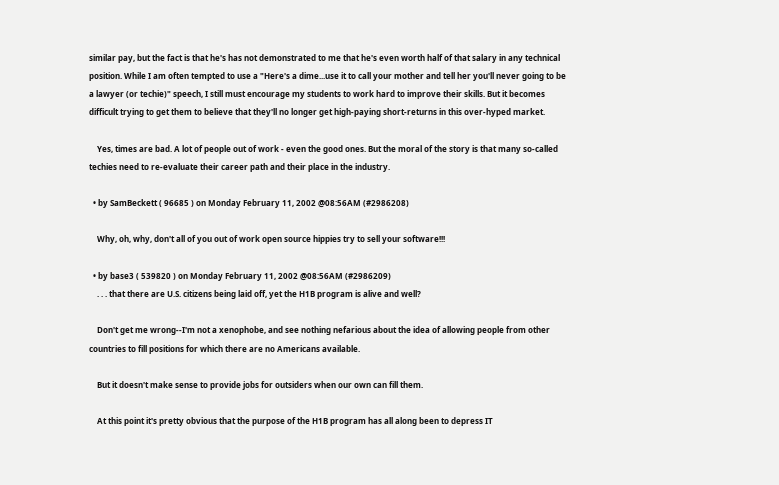similar pay, but the fact is that he's has not demonstrated to me that he's even worth half of that salary in any technical position. While I am often tempted to use a "Here's a dime...use it to call your mother and tell her you'll never going to be a lawyer (or techie)" speech, I still must encourage my students to work hard to improve their skills. But it becomes difficult trying to get them to believe that they'll no longer get high-paying short-returns in this over-hyped market.

    Yes, times are bad. A lot of people out of work - even the good ones. But the moral of the story is that many so-called techies need to re-evaluate their career path and their place in the industry.

  • by SamBeckett ( 96685 ) on Monday February 11, 2002 @08:56AM (#2986208)

    Why, oh, why, don't all of you out of work open source hippies try to sell your software!!!

  • by base3 ( 539820 ) on Monday February 11, 2002 @08:56AM (#2986209)
    . . . that there are U.S. citizens being laid off, yet the H1B program is alive and well?

    Don't get me wrong--I'm not a xenophobe, and see nothing nefarious about the idea of allowing people from other countries to fill positions for which there are no Americans available.

    But it doesn't make sense to provide jobs for outsiders when our own can fill them.

    At this point it's pretty obvious that the purpose of the H1B program has all along been to depress IT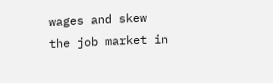wages and skew the job market in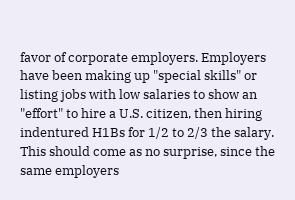favor of corporate employers. Employers have been making up "special skills" or listing jobs with low salaries to show an "effort" to hire a U.S. citizen, then hiring indentured H1Bs for 1/2 to 2/3 the salary. This should come as no surprise, since the same employers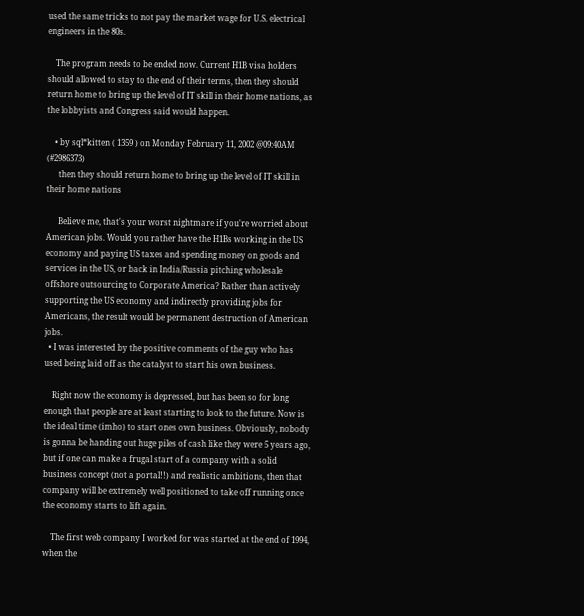used the same tricks to not pay the market wage for U.S. electrical engineers in the 80s.

    The program needs to be ended now. Current H1B visa holders should allowed to stay to the end of their terms, then they should return home to bring up the level of IT skill in their home nations, as the lobbyists and Congress said would happen.

    • by sql*kitten ( 1359 ) on Monday February 11, 2002 @09:40AM (#2986373)
      then they should return home to bring up the level of IT skill in their home nations

      Believe me, that's your worst nightmare if you're worried about American jobs. Would you rather have the H1Bs working in the US economy and paying US taxes and spending money on goods and services in the US, or back in India/Russia pitching wholesale offshore outsourcing to Corporate America? Rather than actively supporting the US economy and indirectly providing jobs for Americans, the result would be permanent destruction of American jobs.
  • I was interested by the positive comments of the guy who has used being laid off as the catalyst to start his own business.

    Right now the economy is depressed, but has been so for long enough that people are at least starting to look to the future. Now is the ideal time (imho) to start ones own business. Obviously, nobody is gonna be handing out huge piles of cash like they were 5 years ago, but if one can make a frugal start of a company with a solid business concept (not a portal!!) and realistic ambitions, then that company will be extremely well positioned to take off running once the economy starts to lift again.

    The first web company I worked for was started at the end of 1994, when the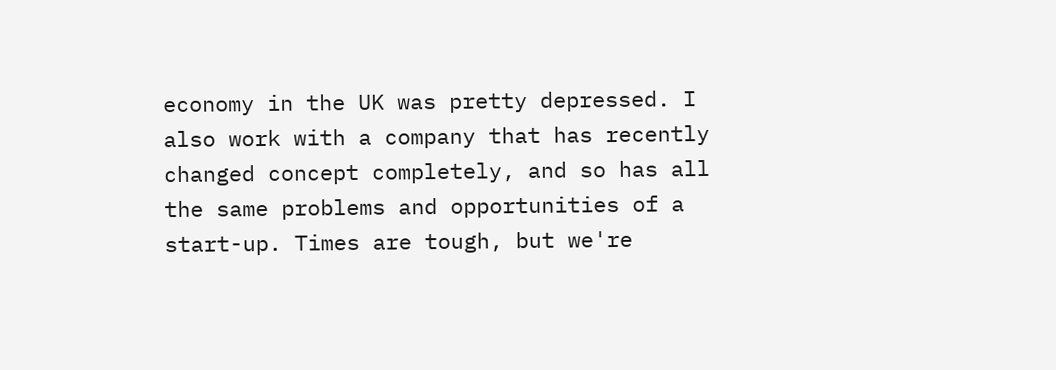economy in the UK was pretty depressed. I also work with a company that has recently changed concept completely, and so has all the same problems and opportunities of a start-up. Times are tough, but we're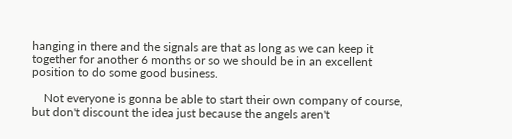hanging in there and the signals are that as long as we can keep it together for another 6 months or so we should be in an excellent position to do some good business.

    Not everyone is gonna be able to start their own company of course, but don't discount the idea just because the angels aren't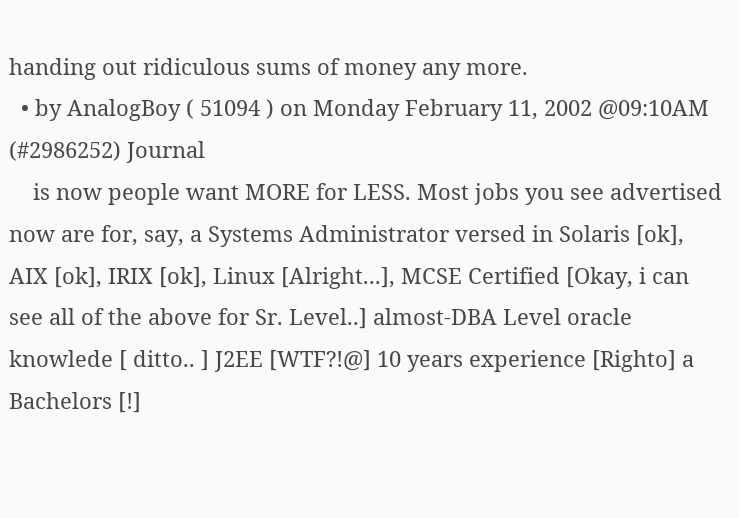handing out ridiculous sums of money any more.
  • by AnalogBoy ( 51094 ) on Monday February 11, 2002 @09:10AM (#2986252) Journal
    is now people want MORE for LESS. Most jobs you see advertised now are for, say, a Systems Administrator versed in Solaris [ok], AIX [ok], IRIX [ok], Linux [Alright...], MCSE Certified [Okay, i can see all of the above for Sr. Level..] almost-DBA Level oracle knowlede [ ditto.. ] J2EE [WTF?!@] 10 years experience [Righto] a Bachelors [!]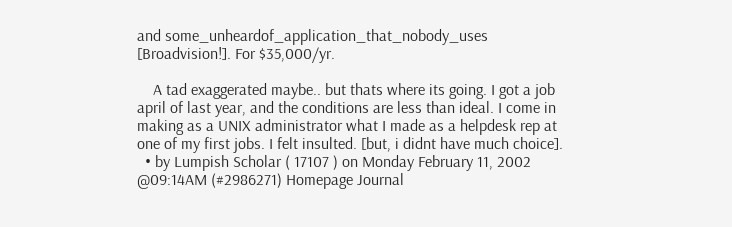and some_unheardof_application_that_nobody_uses [Broadvision!]. For $35,000/yr.

    A tad exaggerated maybe.. but thats where its going. I got a job april of last year, and the conditions are less than ideal. I come in making as a UNIX administrator what I made as a helpdesk rep at one of my first jobs. I felt insulted. [but, i didnt have much choice].
  • by Lumpish Scholar ( 17107 ) on Monday February 11, 2002 @09:14AM (#2986271) Homepage Journal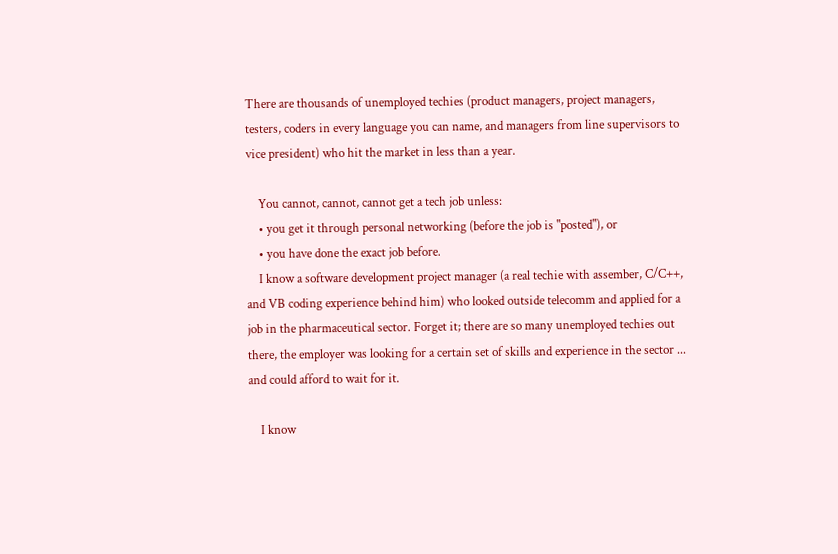There are thousands of unemployed techies (product managers, project managers, testers, coders in every language you can name, and managers from line supervisors to vice president) who hit the market in less than a year.

    You cannot, cannot, cannot get a tech job unless:
    • you get it through personal networking (before the job is "posted"), or
    • you have done the exact job before.
    I know a software development project manager (a real techie with assember, C/C++, and VB coding experience behind him) who looked outside telecomm and applied for a job in the pharmaceutical sector. Forget it; there are so many unemployed techies out there, the employer was looking for a certain set of skills and experience in the sector ... and could afford to wait for it.

    I know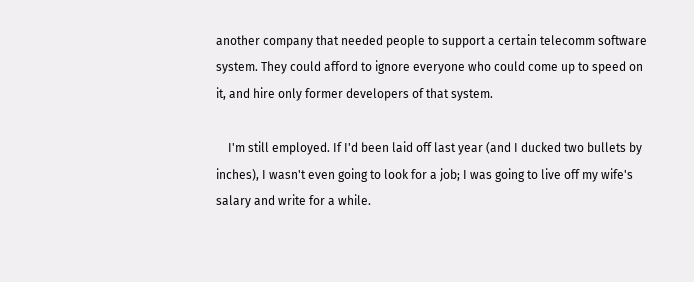another company that needed people to support a certain telecomm software system. They could afford to ignore everyone who could come up to speed on it, and hire only former developers of that system.

    I'm still employed. If I'd been laid off last year (and I ducked two bullets by inches), I wasn't even going to look for a job; I was going to live off my wife's salary and write for a while.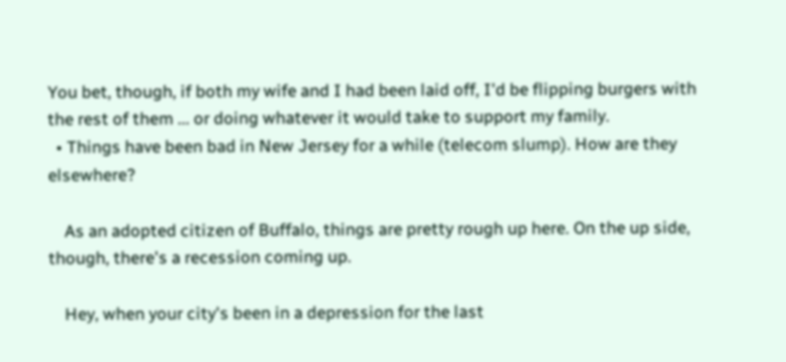You bet, though, if both my wife and I had been laid off, I'd be flipping burgers with the rest of them ... or doing whatever it would take to support my family.
  • Things have been bad in New Jersey for a while (telecom slump). How are they elsewhere?

    As an adopted citizen of Buffalo, things are pretty rough up here. On the up side, though, there's a recession coming up.

    Hey, when your city's been in a depression for the last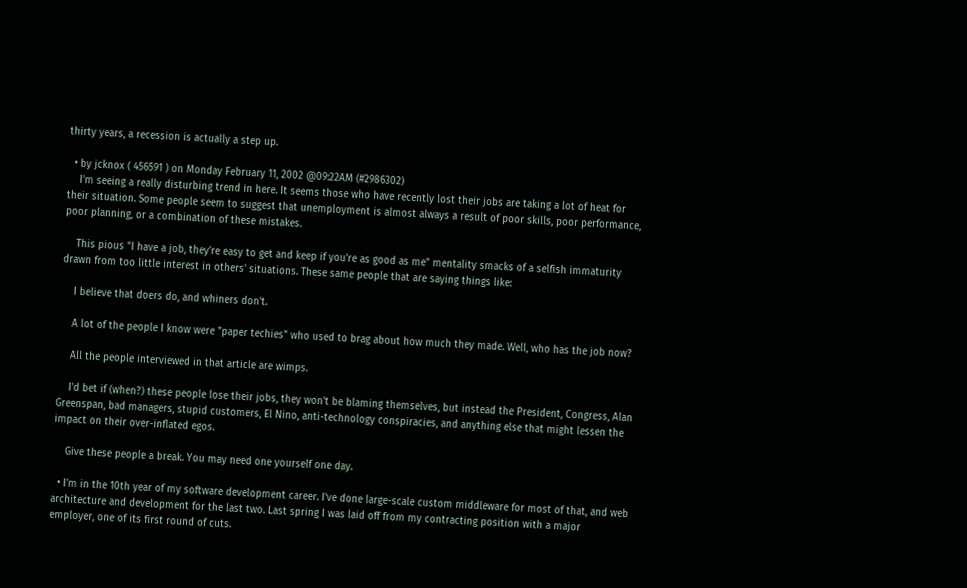thirty years, a recession is actually a step up.

  • by jcknox ( 456591 ) on Monday February 11, 2002 @09:22AM (#2986302)
    I'm seeing a really disturbing trend in here. It seems those who have recently lost their jobs are taking a lot of heat for their situation. Some people seem to suggest that unemployment is almost always a result of poor skills, poor performance, poor planning, or a combination of these mistakes.

    This pious "I have a job, they're easy to get and keep if you're as good as me" mentality smacks of a selfish immaturity drawn from too little interest in others' situations. These same people that are saying things like:

    I believe that doers do, and whiners don't.

    A lot of the people I know were "paper techies" who used to brag about how much they made. Well, who has the job now?

    All the people interviewed in that article are wimps.

    I'd bet if (when?) these people lose their jobs, they won't be blaming themselves, but instead the President, Congress, Alan Greenspan, bad managers, stupid customers, El Nino, anti-technology conspiracies, and anything else that might lessen the impact on their over-inflated egos.

    Give these people a break. You may need one yourself one day.

  • I'm in the 10th year of my software development career. I've done large-scale custom middleware for most of that, and web architecture and development for the last two. Last spring I was laid off from my contracting position with a major employer, one of its first round of cuts.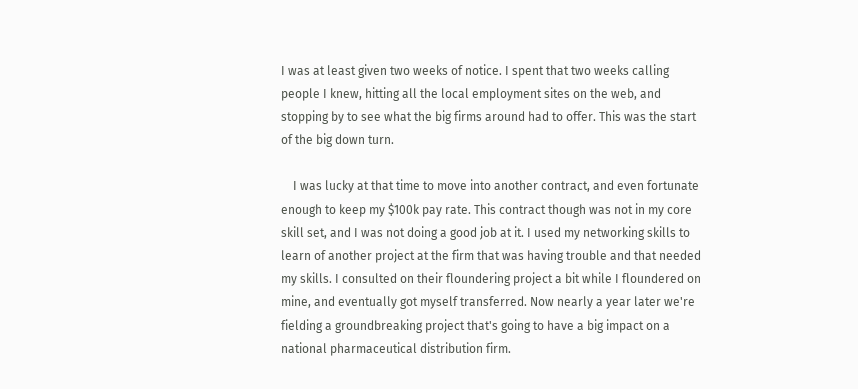I was at least given two weeks of notice. I spent that two weeks calling people I knew, hitting all the local employment sites on the web, and stopping by to see what the big firms around had to offer. This was the start of the big down turn.

    I was lucky at that time to move into another contract, and even fortunate enough to keep my $100k pay rate. This contract though was not in my core skill set, and I was not doing a good job at it. I used my networking skills to learn of another project at the firm that was having trouble and that needed my skills. I consulted on their floundering project a bit while I floundered on mine, and eventually got myself transferred. Now nearly a year later we're fielding a groundbreaking project that's going to have a big impact on a national pharmaceutical distribution firm.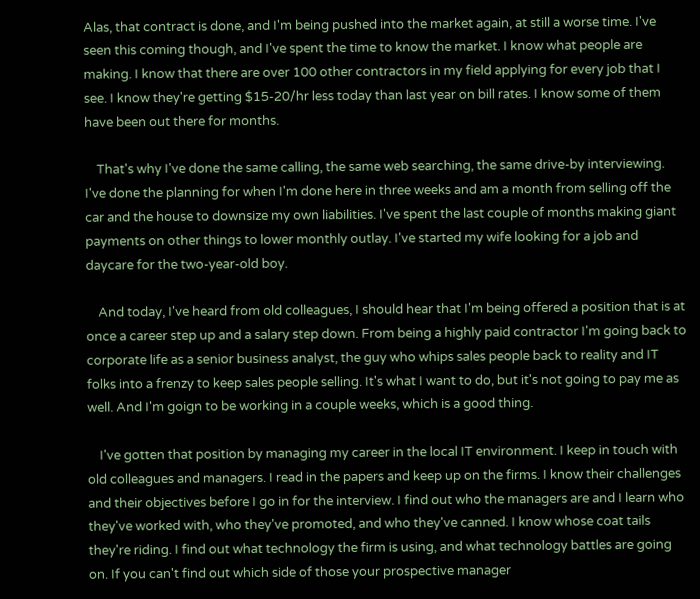Alas, that contract is done, and I'm being pushed into the market again, at still a worse time. I've seen this coming though, and I've spent the time to know the market. I know what people are making. I know that there are over 100 other contractors in my field applying for every job that I see. I know they're getting $15-20/hr less today than last year on bill rates. I know some of them have been out there for months.

    That's why I've done the same calling, the same web searching, the same drive-by interviewing. I've done the planning for when I'm done here in three weeks and am a month from selling off the car and the house to downsize my own liabilities. I've spent the last couple of months making giant payments on other things to lower monthly outlay. I've started my wife looking for a job and daycare for the two-year-old boy.

    And today, I've heard from old colleagues, I should hear that I'm being offered a position that is at once a career step up and a salary step down. From being a highly paid contractor I'm going back to corporate life as a senior business analyst, the guy who whips sales people back to reality and IT folks into a frenzy to keep sales people selling. It's what I want to do, but it's not going to pay me as well. And I'm goign to be working in a couple weeks, which is a good thing.

    I've gotten that position by managing my career in the local IT environment. I keep in touch with old colleagues and managers. I read in the papers and keep up on the firms. I know their challenges and their objectives before I go in for the interview. I find out who the managers are and I learn who they've worked with, who they've promoted, and who they've canned. I know whose coat tails they're riding. I find out what technology the firm is using, and what technology battles are going on. If you can't find out which side of those your prospective manager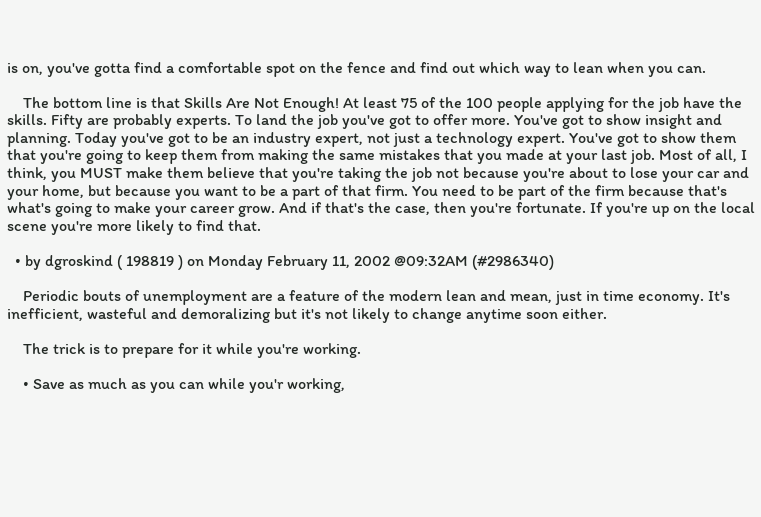is on, you've gotta find a comfortable spot on the fence and find out which way to lean when you can.

    The bottom line is that Skills Are Not Enough! At least 75 of the 100 people applying for the job have the skills. Fifty are probably experts. To land the job you've got to offer more. You've got to show insight and planning. Today you've got to be an industry expert, not just a technology expert. You've got to show them that you're going to keep them from making the same mistakes that you made at your last job. Most of all, I think, you MUST make them believe that you're taking the job not because you're about to lose your car and your home, but because you want to be a part of that firm. You need to be part of the firm because that's what's going to make your career grow. And if that's the case, then you're fortunate. If you're up on the local scene you're more likely to find that.

  • by dgroskind ( 198819 ) on Monday February 11, 2002 @09:32AM (#2986340)

    Periodic bouts of unemployment are a feature of the modern lean and mean, just in time economy. It's inefficient, wasteful and demoralizing but it's not likely to change anytime soon either.

    The trick is to prepare for it while you're working.

    • Save as much as you can while you'r working,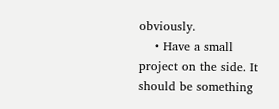obviously.
    • Have a small project on the side. It should be something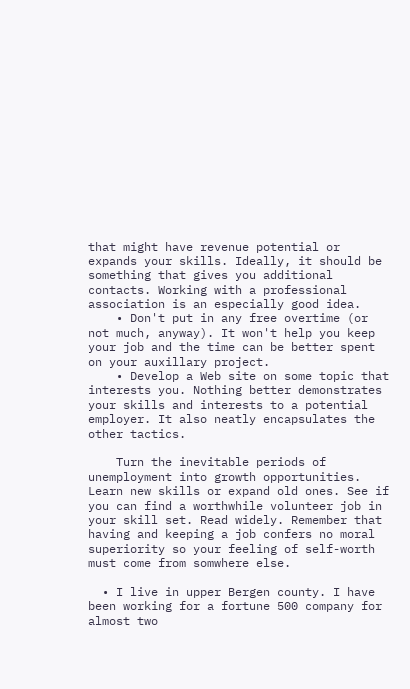that might have revenue potential or expands your skills. Ideally, it should be something that gives you additional contacts. Working with a professional association is an especially good idea.
    • Don't put in any free overtime (or not much, anyway). It won't help you keep your job and the time can be better spent on your auxillary project.
    • Develop a Web site on some topic that interests you. Nothing better demonstrates your skills and interests to a potential employer. It also neatly encapsulates the other tactics.

    Turn the inevitable periods of unemployment into growth opportunities. Learn new skills or expand old ones. See if you can find a worthwhile volunteer job in your skill set. Read widely. Remember that having and keeping a job confers no moral superiority so your feeling of self-worth must come from somwhere else.

  • I live in upper Bergen county. I have been working for a fortune 500 company for almost two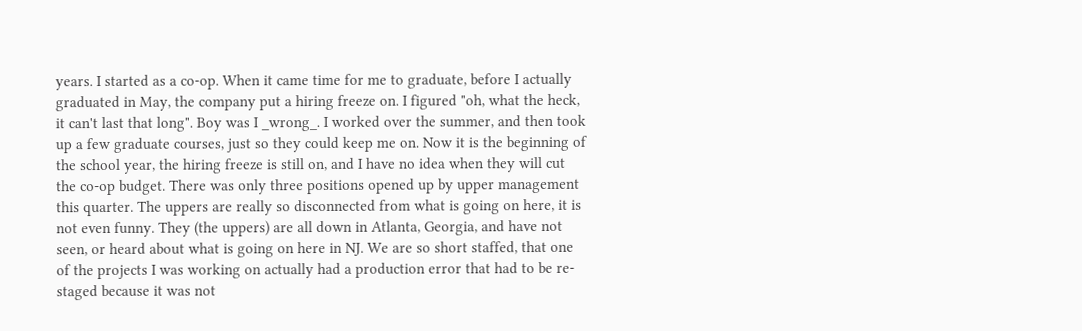years. I started as a co-op. When it came time for me to graduate, before I actually graduated in May, the company put a hiring freeze on. I figured "oh, what the heck, it can't last that long". Boy was I _wrong_. I worked over the summer, and then took up a few graduate courses, just so they could keep me on. Now it is the beginning of the school year, the hiring freeze is still on, and I have no idea when they will cut the co-op budget. There was only three positions opened up by upper management this quarter. The uppers are really so disconnected from what is going on here, it is not even funny. They (the uppers) are all down in Atlanta, Georgia, and have not seen, or heard about what is going on here in NJ. We are so short staffed, that one of the projects I was working on actually had a production error that had to be re-staged because it was not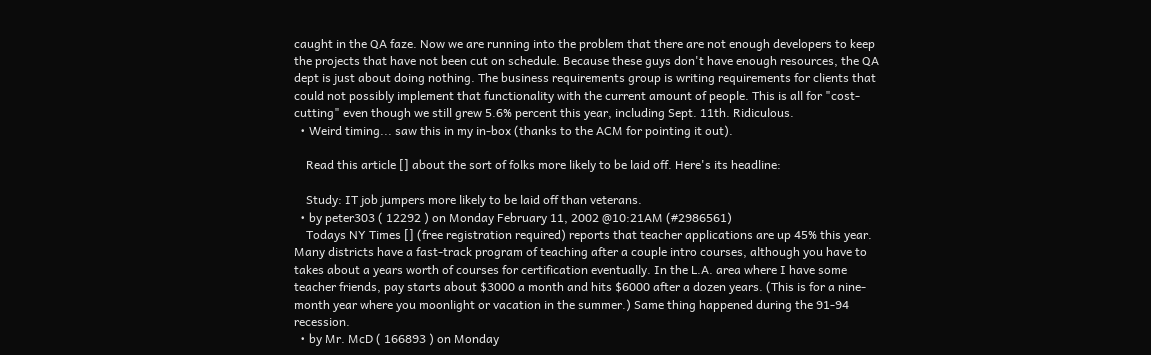caught in the QA faze. Now we are running into the problem that there are not enough developers to keep the projects that have not been cut on schedule. Because these guys don't have enough resources, the QA dept is just about doing nothing. The business requirements group is writing requirements for clients that could not possibly implement that functionality with the current amount of people. This is all for "cost-cutting" even though we still grew 5.6% percent this year, including Sept. 11th. Ridiculous.
  • Weird timing... saw this in my in-box (thanks to the ACM for pointing it out).

    Read this article [] about the sort of folks more likely to be laid off. Here's its headline:

    Study: IT job jumpers more likely to be laid off than veterans.
  • by peter303 ( 12292 ) on Monday February 11, 2002 @10:21AM (#2986561)
    Todays NY Times [] (free registration required) reports that teacher applications are up 45% this year. Many districts have a fast-track program of teaching after a couple intro courses, although you have to takes about a years worth of courses for certification eventually. In the L.A. area where I have some teacher friends, pay starts about $3000 a month and hits $6000 after a dozen years. (This is for a nine-month year where you moonlight or vacation in the summer.) Same thing happened during the 91-94 recession.
  • by Mr. McD ( 166893 ) on Monday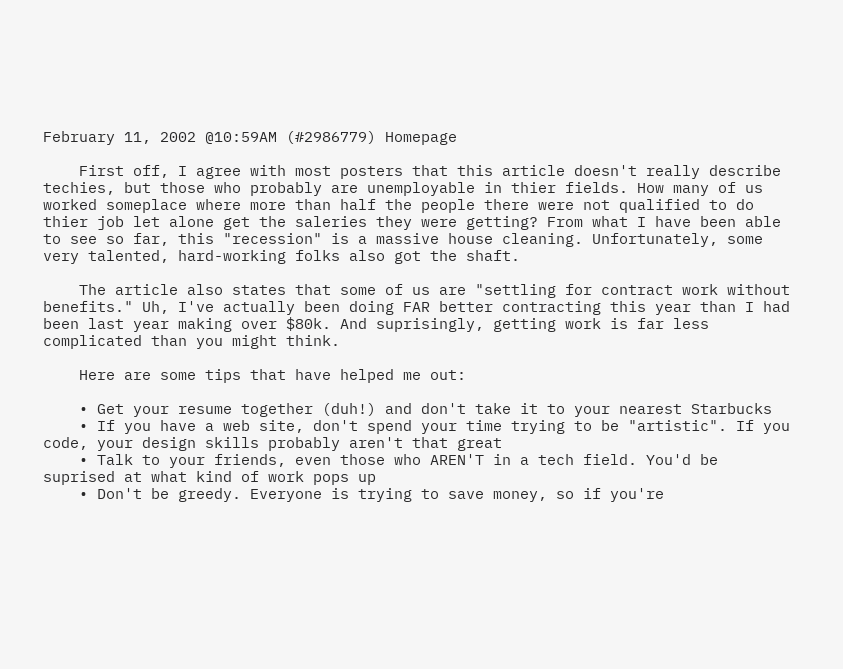February 11, 2002 @10:59AM (#2986779) Homepage

    First off, I agree with most posters that this article doesn't really describe techies, but those who probably are unemployable in thier fields. How many of us worked someplace where more than half the people there were not qualified to do thier job let alone get the saleries they were getting? From what I have been able to see so far, this "recession" is a massive house cleaning. Unfortunately, some very talented, hard-working folks also got the shaft.

    The article also states that some of us are "settling for contract work without benefits." Uh, I've actually been doing FAR better contracting this year than I had been last year making over $80k. And suprisingly, getting work is far less complicated than you might think.

    Here are some tips that have helped me out:

    • Get your resume together (duh!) and don't take it to your nearest Starbucks
    • If you have a web site, don't spend your time trying to be "artistic". If you code, your design skills probably aren't that great
    • Talk to your friends, even those who AREN'T in a tech field. You'd be suprised at what kind of work pops up
    • Don't be greedy. Everyone is trying to save money, so if you're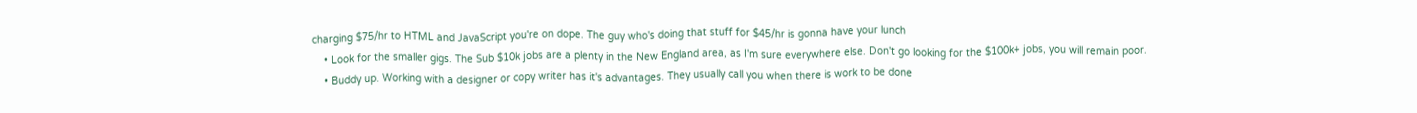charging $75/hr to HTML and JavaScript you're on dope. The guy who's doing that stuff for $45/hr is gonna have your lunch
    • Look for the smaller gigs. The Sub $10k jobs are a plenty in the New England area, as I'm sure everywhere else. Don't go looking for the $100k+ jobs, you will remain poor.
    • Buddy up. Working with a designer or copy writer has it's advantages. They usually call you when there is work to be done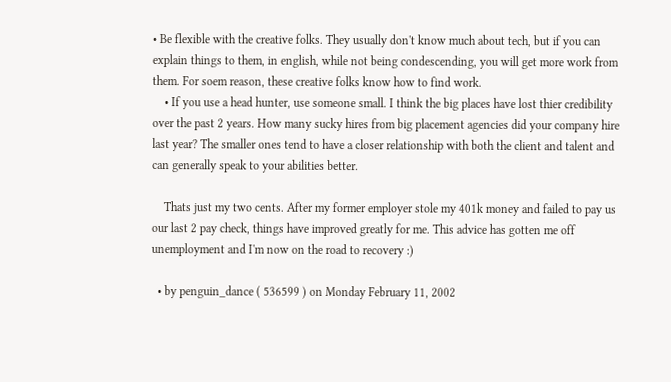• Be flexible with the creative folks. They usually don't know much about tech, but if you can explain things to them, in english, while not being condescending, you will get more work from them. For soem reason, these creative folks know how to find work.
    • If you use a head hunter, use someone small. I think the big places have lost thier credibility over the past 2 years. How many sucky hires from big placement agencies did your company hire last year? The smaller ones tend to have a closer relationship with both the client and talent and can generally speak to your abilities better.

    Thats just my two cents. After my former employer stole my 401k money and failed to pay us our last 2 pay check, things have improved greatly for me. This advice has gotten me off unemployment and I'm now on the road to recovery :)

  • by penguin_dance ( 536599 ) on Monday February 11, 2002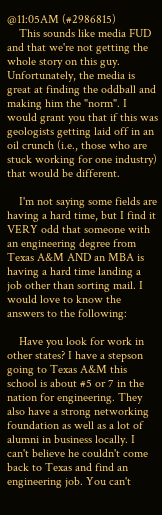@11:05AM (#2986815)
    This sounds like media FUD and that we're not getting the whole story on this guy. Unfortunately, the media is great at finding the oddball and making him the "norm". I would grant you that if this was geologists getting laid off in an oil crunch (i.e., those who are stuck working for one industry) that would be different.

    I'm not saying some fields are having a hard time, but I find it VERY odd that someone with an engineering degree from Texas A&M AND an MBA is having a hard time landing a job other than sorting mail. I would love to know the answers to the following:

    Have you look for work in other states? I have a stepson going to Texas A&M this school is about #5 or 7 in the nation for engineering. They also have a strong networking foundation as well as a lot of alumni in business locally. I can't believe he couldn't come back to Texas and find an engineering job. You can't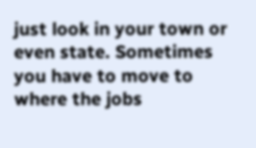just look in your town or even state. Sometimes you have to move to where the jobs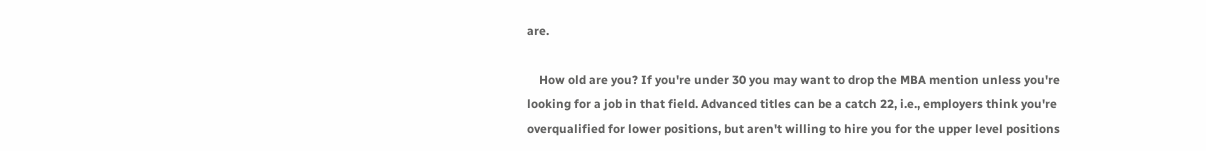are.

    How old are you? If you're under 30 you may want to drop the MBA mention unless you're looking for a job in that field. Advanced titles can be a catch 22, i.e., employers think you're overqualified for lower positions, but aren't willing to hire you for the upper level positions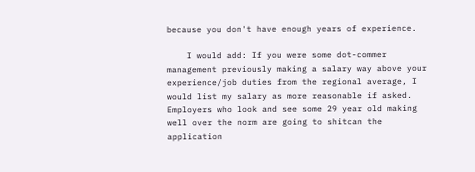because you don't have enough years of experience.

    I would add: If you were some dot-commer management previously making a salary way above your experience/job duties from the regional average, I would list my salary as more reasonable if asked. Employers who look and see some 29 year old making well over the norm are going to shitcan the application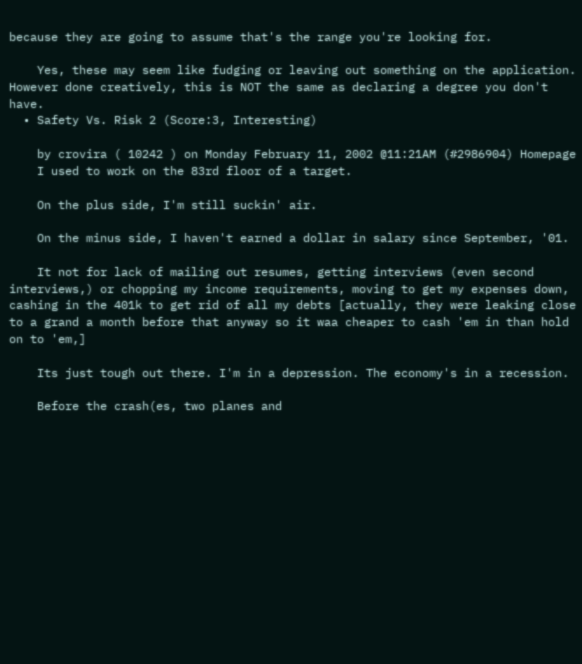because they are going to assume that's the range you're looking for.

    Yes, these may seem like fudging or leaving out something on the application. However done creatively, this is NOT the same as declaring a degree you don't have.
  • Safety Vs. Risk 2 (Score:3, Interesting)

    by crovira ( 10242 ) on Monday February 11, 2002 @11:21AM (#2986904) Homepage
    I used to work on the 83rd floor of a target.

    On the plus side, I'm still suckin' air.

    On the minus side, I haven't earned a dollar in salary since September, '01.

    It not for lack of mailing out resumes, getting interviews (even second interviews,) or chopping my income requirements, moving to get my expenses down, cashing in the 401k to get rid of all my debts [actually, they were leaking close to a grand a month before that anyway so it waa cheaper to cash 'em in than hold on to 'em,]

    Its just tough out there. I'm in a depression. The economy's in a recession.

    Before the crash(es, two planes and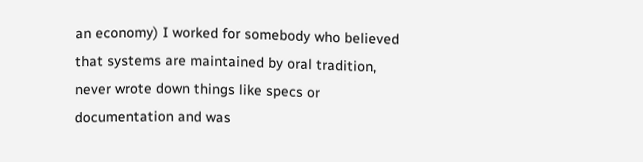an economy) I worked for somebody who believed that systems are maintained by oral tradition, never wrote down things like specs or documentation and was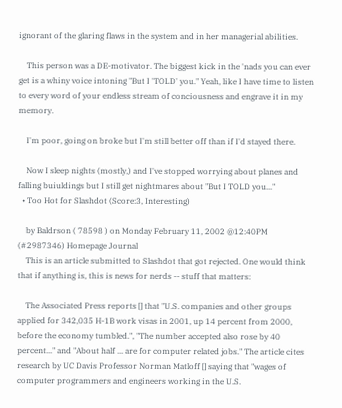ignorant of the glaring flaws in the system and in her managerial abilities.

    This person was a DE-motivator. The biggest kick in the 'nads you can ever get is a whiny voice intoning "But I 'TOLD' you." Yeah, like I have time to listen to every word of your endless stream of conciousness and engrave it in my memory.

    I'm poor, going on broke but I'm still better off than if I'd stayed there.

    Now I sleep nights (mostly,) and I've stopped worrying about planes and falling buiuldings but I still get nightmares about "But I TOLD you..."
  • Too Hot for Slashdot (Score:3, Interesting)

    by Baldrson ( 78598 ) on Monday February 11, 2002 @12:40PM (#2987346) Homepage Journal
    This is an article submitted to Slashdot that got rejected. One would think that if anything is, this is news for nerds -- stuff that matters:

    The Associated Press reports [] that "U.S. companies and other groups applied for 342,035 H-1B work visas in 2001, up 14 percent from 2000, before the economy tumbled.", "The number accepted also rose by 40 percent..." and "About half ... are for computer related jobs." The article cites research by UC Davis Professor Norman Matloff [] saying that "wages of computer programmers and engineers working in the U.S.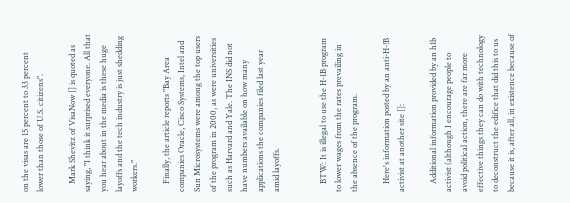on the visas are 15 percent to 33 percent lower than those of U.S. citizens".

    Mark Shevitz of VisaNow [] is quoted as saying, "I think it surprised everyone. All that you hear about in the media is these huge layoffs and the tech industry is just shedding workers."

    Finally, the article reports "Bay Area companies Oracle, Cisco Systems, Intel and Sun Microsystems were among the top users of the program in 2000, as were universities such as Harvard and Yale. The INS did not have numbers available on how many applications the companies filed last year amid layoffs.


    BTW: It is illegal to use the H-1B program to lower wages from the rates prevailing in the absence of the program.

    Here's information posted by an anti-H-!B activist at another site []:

    Additional information provided by an h1b activist (although I encourage people to avoid political action, there are far more effective things they can do with technology to deconstruct the edifice that did this to us because it is, after all, in existence because of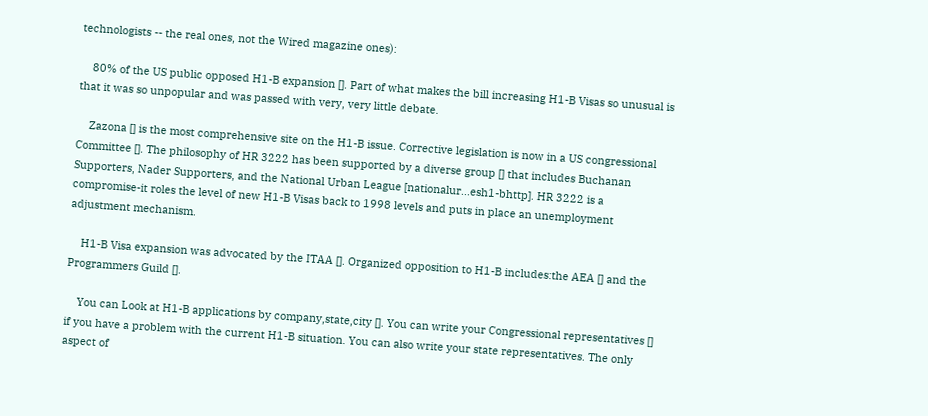technologists -- the real ones, not the Wired magazine ones):

    80% of the US public opposed H1-B expansion []. Part of what makes the bill increasing H1-B Visas so unusual is that it was so unpopular and was passed with very, very little debate.

    Zazona [] is the most comprehensive site on the H1-B issue. Corrective legislation is now in a US congressional Committee []. The philosophy of HR 3222 has been supported by a diverse group [] that includes Buchanan Supporters, Nader Supporters, and the National Urban League [nationalur...esh1-bhttp]. HR 3222 is a compromise-it roles the level of new H1-B Visas back to 1998 levels and puts in place an unemployment adjustment mechanism.

    H1-B Visa expansion was advocated by the ITAA []. Organized opposition to H1-B includes:the AEA [] and the Programmers Guild [].

    You can Look at H1-B applications by company,state,city []. You can write your Congressional representatives [] if you have a problem with the current H1-B situation. You can also write your state representatives. The only aspect of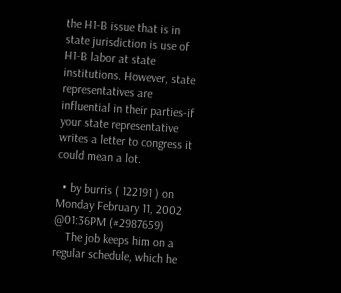the H1-B issue that is in state jurisdiction is use of H1-B labor at state institutions. However, state representatives are influential in their parties-if your state representative writes a letter to congress it could mean a lot.

  • by burris ( 122191 ) on Monday February 11, 2002 @01:36PM (#2987659)
    The job keeps him on a regular schedule, which he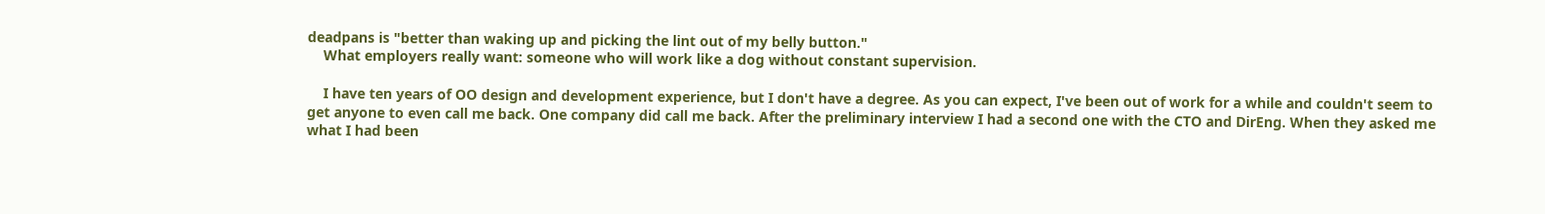deadpans is "better than waking up and picking the lint out of my belly button."
    What employers really want: someone who will work like a dog without constant supervision.

    I have ten years of OO design and development experience, but I don't have a degree. As you can expect, I've been out of work for a while and couldn't seem to get anyone to even call me back. One company did call me back. After the preliminary interview I had a second one with the CTO and DirEng. When they asked me what I had been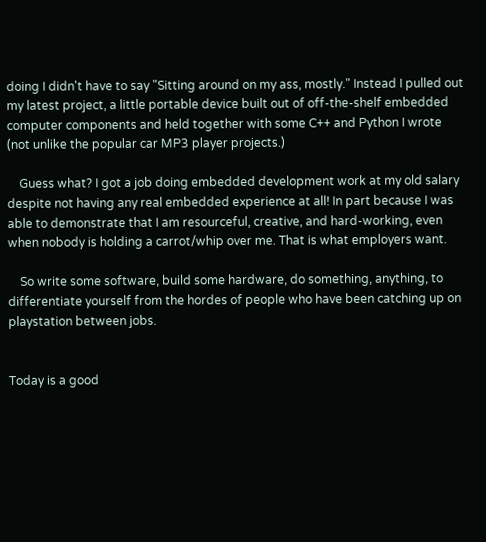doing I didn't have to say "Sitting around on my ass, mostly." Instead I pulled out my latest project, a little portable device built out of off-the-shelf embedded computer components and held together with some C++ and Python I wrote (not unlike the popular car MP3 player projects.)

    Guess what? I got a job doing embedded development work at my old salary despite not having any real embedded experience at all! In part because I was able to demonstrate that I am resourceful, creative, and hard-working, even when nobody is holding a carrot/whip over me. That is what employers want.

    So write some software, build some hardware, do something, anything, to differentiate yourself from the hordes of people who have been catching up on playstation between jobs.


Today is a good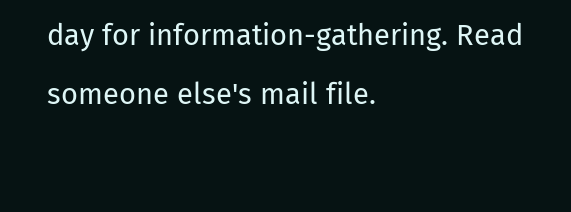day for information-gathering. Read someone else's mail file.